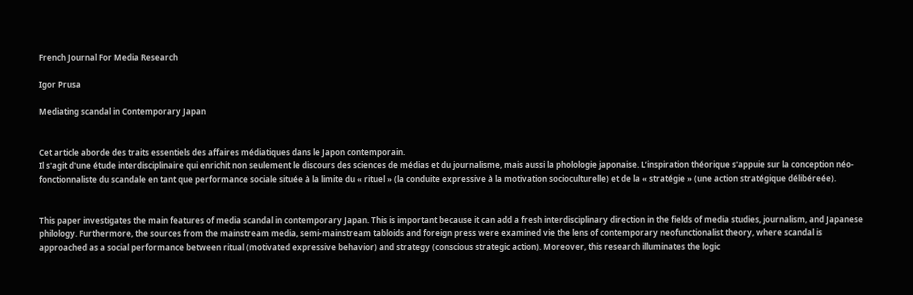French Journal For Media Research

Igor Prusa

Mediating scandal in Contemporary Japan


Cet article aborde des traits essentiels des affaires médiatiques dans le Japon contemporain.
Il s'agit d'une étude interdisciplinaire qui enrichit non seulement le discours des sciences de médias et du journalisme, mais aussi la pholologie japonaise. L’inspiration théorique s'appuie sur la conception néo-fonctionnaliste du scandale en tant que performance sociale située à la limite du « rituel » (la conduite expressive à la motivation socioculturelle) et de la « stratégie » (une action stratégique délibéreée).


This paper investigates the main features of media scandal in contemporary Japan. This is important because it can add a fresh interdisciplinary direction in the fields of media studies, journalism, and Japanese philology. Furthermore, the sources from the mainstream media, semi-mainstream tabloids and foreign press were examined vie the lens of contemporary neofunctionalist theory, where scandal is approached as a social performance between ritual (motivated expressive behavior) and strategy (conscious strategic action). Moreover, this research illuminates the logic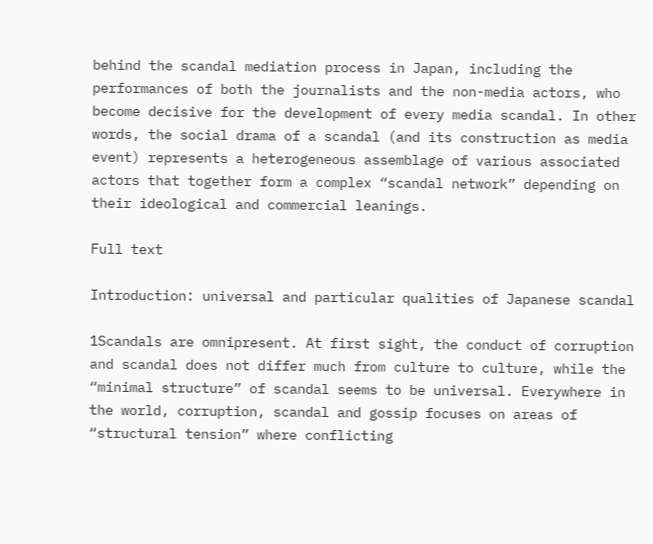behind the scandal mediation process in Japan, including the performances of both the journalists and the non-media actors, who become decisive for the development of every media scandal. In other words, the social drama of a scandal (and its construction as media event) represents a heterogeneous assemblage of various associated actors that together form a complex “scandal network” depending on their ideological and commercial leanings.

Full text

Introduction: universal and particular qualities of Japanese scandal

1Scandals are omnipresent. At first sight, the conduct of corruption and scandal does not differ much from culture to culture, while the “minimal structure” of scandal seems to be universal. Everywhere in the world, corruption, scandal and gossip focuses on areas of “structural tension” where conflicting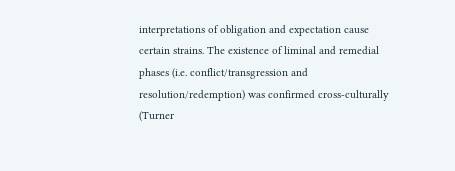interpretations of obligation and expectation cause certain strains. The existence of liminal and remedial phases (i.e. conflict/transgression and resolution/redemption) was confirmed cross-culturally (Turner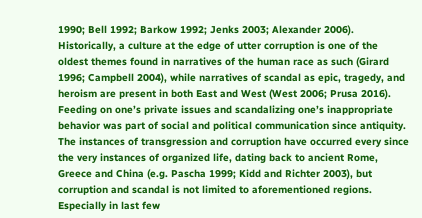1990; Bell 1992; Barkow 1992; Jenks 2003; Alexander 2006). Historically, a culture at the edge of utter corruption is one of the oldest themes found in narratives of the human race as such (Girard 1996; Campbell 2004), while narratives of scandal as epic, tragedy, and heroism are present in both East and West (West 2006; Prusa 2016). Feeding on one’s private issues and scandalizing one’s inappropriate behavior was part of social and political communication since antiquity. The instances of transgression and corruption have occurred every since the very instances of organized life, dating back to ancient Rome, Greece and China (e.g. Pascha 1999; Kidd and Richter 2003), but corruption and scandal is not limited to aforementioned regions. Especially in last few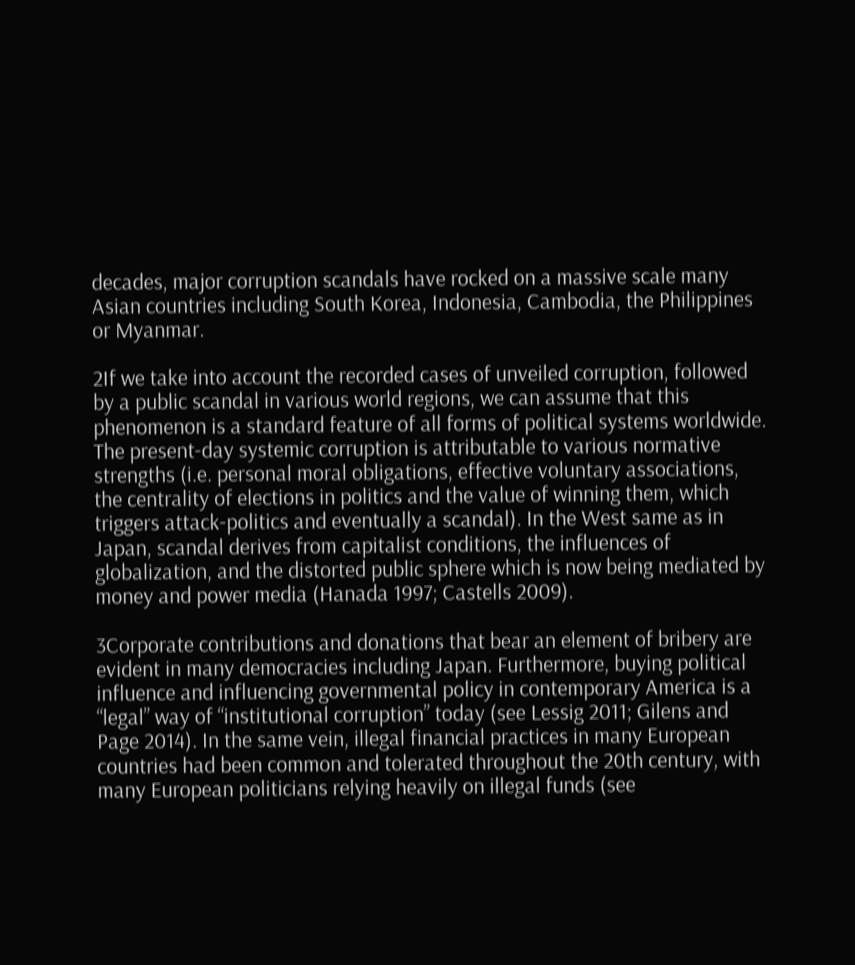decades, major corruption scandals have rocked on a massive scale many Asian countries including South Korea, Indonesia, Cambodia, the Philippines or Myanmar.

2If we take into account the recorded cases of unveiled corruption, followed by a public scandal in various world regions, we can assume that this phenomenon is a standard feature of all forms of political systems worldwide. The present-day systemic corruption is attributable to various normative strengths (i.e. personal moral obligations, effective voluntary associations, the centrality of elections in politics and the value of winning them, which triggers attack-politics and eventually a scandal). In the West same as in Japan, scandal derives from capitalist conditions, the influences of globalization, and the distorted public sphere which is now being mediated by money and power media (Hanada 1997; Castells 2009).

3Corporate contributions and donations that bear an element of bribery are evident in many democracies including Japan. Furthermore, buying political influence and influencing governmental policy in contemporary America is a “legal” way of “institutional corruption” today (see Lessig 2011; Gilens and Page 2014). In the same vein, illegal financial practices in many European countries had been common and tolerated throughout the 20th century, with many European politicians relying heavily on illegal funds (see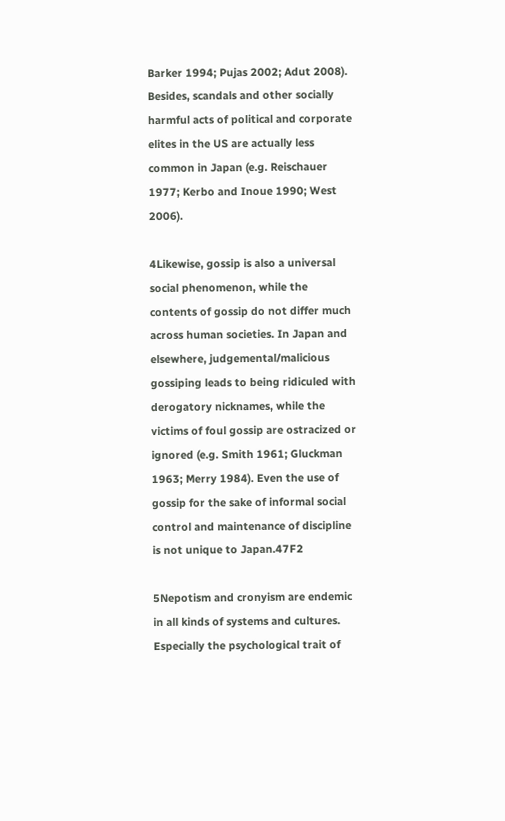Barker 1994; Pujas 2002; Adut 2008). Besides, scandals and other socially harmful acts of political and corporate elites in the US are actually less common in Japan (e.g. Reischauer 1977; Kerbo and Inoue 1990; West 2006).

4Likewise, gossip is also a universal social phenomenon, while the contents of gossip do not differ much across human societies. In Japan and elsewhere, judgemental/malicious gossiping leads to being ridiculed with derogatory nicknames, while the victims of foul gossip are ostracized or ignored (e.g. Smith 1961; Gluckman 1963; Merry 1984). Even the use of gossip for the sake of informal social control and maintenance of discipline is not unique to Japan.47F2

5Nepotism and cronyism are endemic in all kinds of systems and cultures. Especially the psychological trait of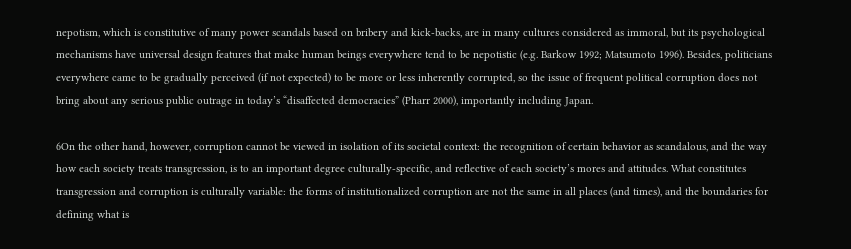nepotism, which is constitutive of many power scandals based on bribery and kick-backs, are in many cultures considered as immoral, but its psychological mechanisms have universal design features that make human beings everywhere tend to be nepotistic (e.g. Barkow 1992; Matsumoto 1996). Besides, politicians everywhere came to be gradually perceived (if not expected) to be more or less inherently corrupted, so the issue of frequent political corruption does not bring about any serious public outrage in today’s “disaffected democracies” (Pharr 2000), importantly including Japan.

6On the other hand, however, corruption cannot be viewed in isolation of its societal context: the recognition of certain behavior as scandalous, and the way how each society treats transgression, is to an important degree culturally-specific, and reflective of each society’s mores and attitudes. What constitutes transgression and corruption is culturally variable: the forms of institutionalized corruption are not the same in all places (and times), and the boundaries for defining what is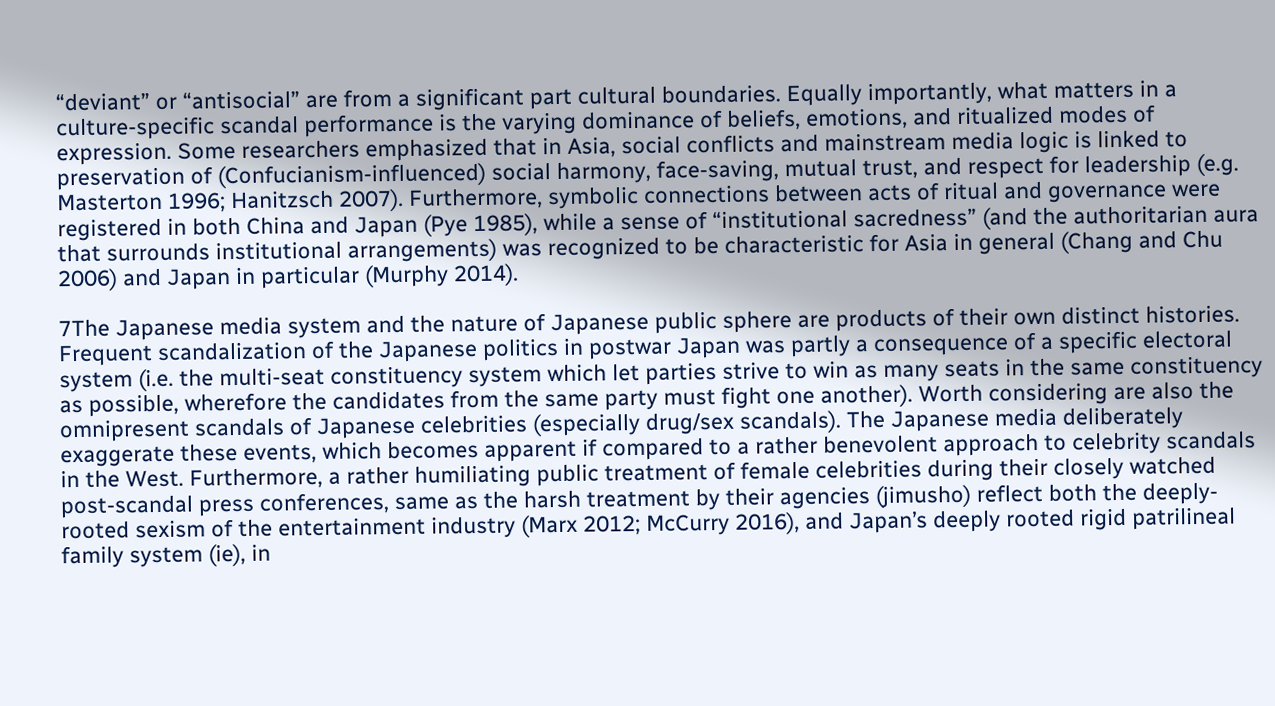“deviant” or “antisocial” are from a significant part cultural boundaries. Equally importantly, what matters in a culture-specific scandal performance is the varying dominance of beliefs, emotions, and ritualized modes of expression. Some researchers emphasized that in Asia, social conflicts and mainstream media logic is linked to preservation of (Confucianism-influenced) social harmony, face-saving, mutual trust, and respect for leadership (e.g. Masterton 1996; Hanitzsch 2007). Furthermore, symbolic connections between acts of ritual and governance were registered in both China and Japan (Pye 1985), while a sense of “institutional sacredness” (and the authoritarian aura that surrounds institutional arrangements) was recognized to be characteristic for Asia in general (Chang and Chu 2006) and Japan in particular (Murphy 2014).

7The Japanese media system and the nature of Japanese public sphere are products of their own distinct histories. Frequent scandalization of the Japanese politics in postwar Japan was partly a consequence of a specific electoral system (i.e. the multi-seat constituency system which let parties strive to win as many seats in the same constituency as possible, wherefore the candidates from the same party must fight one another). Worth considering are also the omnipresent scandals of Japanese celebrities (especially drug/sex scandals). The Japanese media deliberately exaggerate these events, which becomes apparent if compared to a rather benevolent approach to celebrity scandals in the West. Furthermore, a rather humiliating public treatment of female celebrities during their closely watched post-scandal press conferences, same as the harsh treatment by their agencies (jimusho) reflect both the deeply-rooted sexism of the entertainment industry (Marx 2012; McCurry 2016), and Japan’s deeply rooted rigid patrilineal family system (ie), in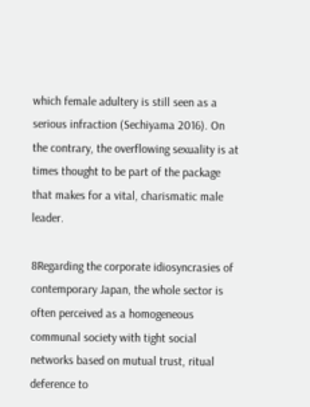which female adultery is still seen as a serious infraction (Sechiyama 2016). On the contrary, the overflowing sexuality is at times thought to be part of the package that makes for a vital, charismatic male leader.

8Regarding the corporate idiosyncrasies of contemporary Japan, the whole sector is often perceived as a homogeneous communal society with tight social networks based on mutual trust, ritual deference to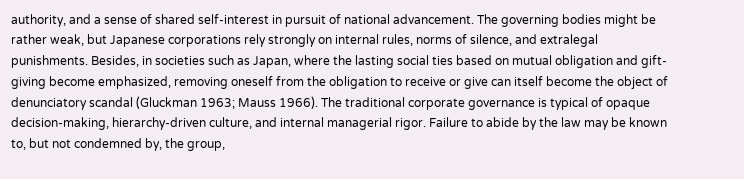authority, and a sense of shared self-interest in pursuit of national advancement. The governing bodies might be rather weak, but Japanese corporations rely strongly on internal rules, norms of silence, and extralegal punishments. Besides, in societies such as Japan, where the lasting social ties based on mutual obligation and gift-giving become emphasized, removing oneself from the obligation to receive or give can itself become the object of denunciatory scandal (Gluckman 1963; Mauss 1966). The traditional corporate governance is typical of opaque decision-making, hierarchy-driven culture, and internal managerial rigor. Failure to abide by the law may be known to, but not condemned by, the group,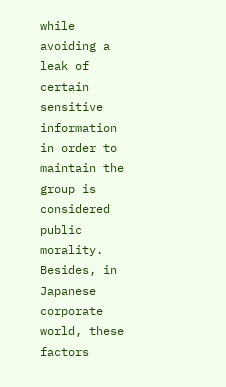while avoiding a leak of certain sensitive information in order to maintain the group is considered public morality. Besides, in Japanese corporate world, these factors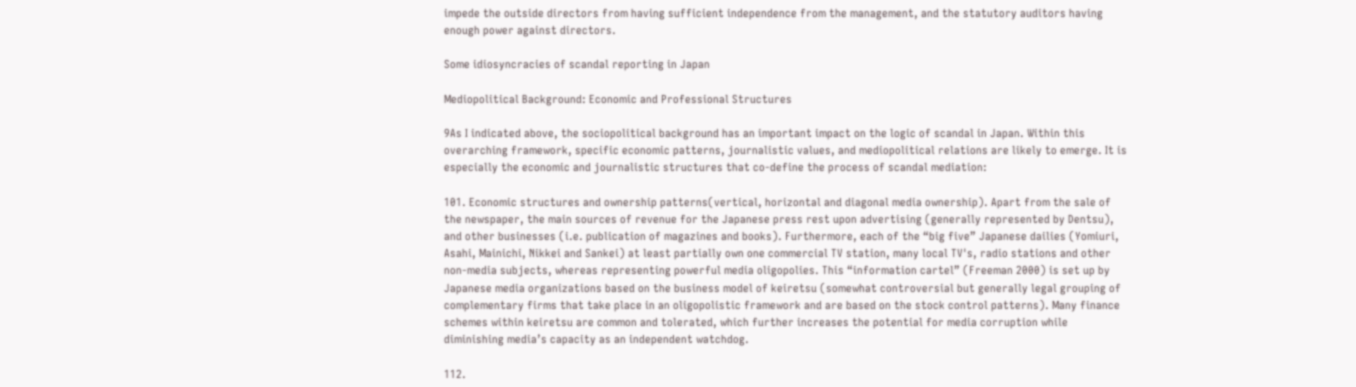impede the outside directors from having sufficient independence from the management, and the statutory auditors having enough power against directors.

Some idiosyncracies of scandal reporting in Japan

Mediopolitical Background: Economic and Professional Structures

9As I indicated above, the sociopolitical background has an important impact on the logic of scandal in Japan. Within this overarching framework, specific economic patterns, journalistic values, and mediopolitical relations are likely to emerge. It is especially the economic and journalistic structures that co-define the process of scandal mediation:

101. Economic structures and ownership patterns(vertical, horizontal and diagonal media ownership). Apart from the sale of the newspaper, the main sources of revenue for the Japanese press rest upon advertising (generally represented by Dentsu), and other businesses (i.e. publication of magazines and books). Furthermore, each of the “big five” Japanese dailies (Yomiuri, Asahi, Mainichi, Nikkei and Sankei) at least partially own one commercial TV station, many local TV's, radio stations and other non-media subjects, whereas representing powerful media oligopolies. This “information cartel” (Freeman 2000) is set up by Japanese media organizations based on the business model of keiretsu (somewhat controversial but generally legal grouping of complementary firms that take place in an oligopolistic framework and are based on the stock control patterns). Many finance schemes within keiretsu are common and tolerated, which further increases the potential for media corruption while diminishing media’s capacity as an independent watchdog.

112.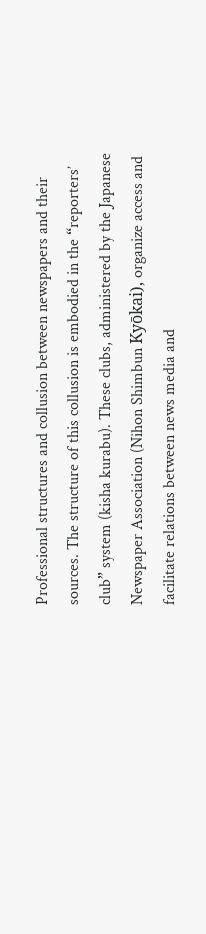Professional structures and collusion between newspapers and their sources. The structure of this collusion is embodied in the “reporters’ club” system (kisha kurabu). These clubs, administered by the Japanese Newspaper Association (Nihon Shimbun Kyōkai), organize access and facilitate relations between news media and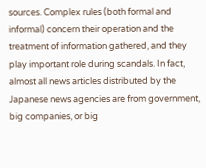sources. Complex rules (both formal and informal) concern their operation and the treatment of information gathered, and they play important role during scandals. In fact, almost all news articles distributed by the Japanese news agencies are from government, big companies, or big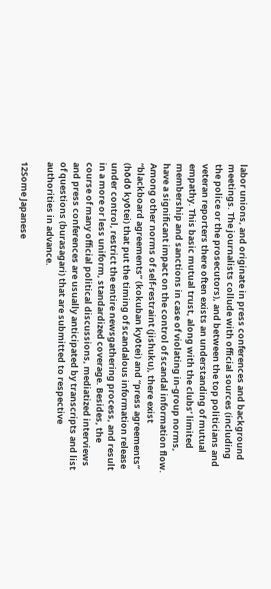labor unions, and originate in press conferences and background meetings. The journalists collude with official sources (including the police or the prosecutors), and between the top politicians and veteran reporters there often exists an understanding of mutual empathy. This basic mutual trust, along with the clubs’ limited membership and sanctions in case of violating in-group norms, have a significant impact on the control of scandal information flow. Among other norms of self-restraint (jishuku), there exist “blackboard agreements” (kokuban kyōtei) and “press agreements” (hōdō kyōtei) that put the timing of scandalous information release under control, restrict the entire newsgathering process, and result in a more or less uniform, standardized coverage. Besides, the course of many official political discussions, mediatized interviews and press conferences are usually anticipated by transcripts and list of questions (burasagari) that are submitted to respective authorities in advance.

12Some Japanese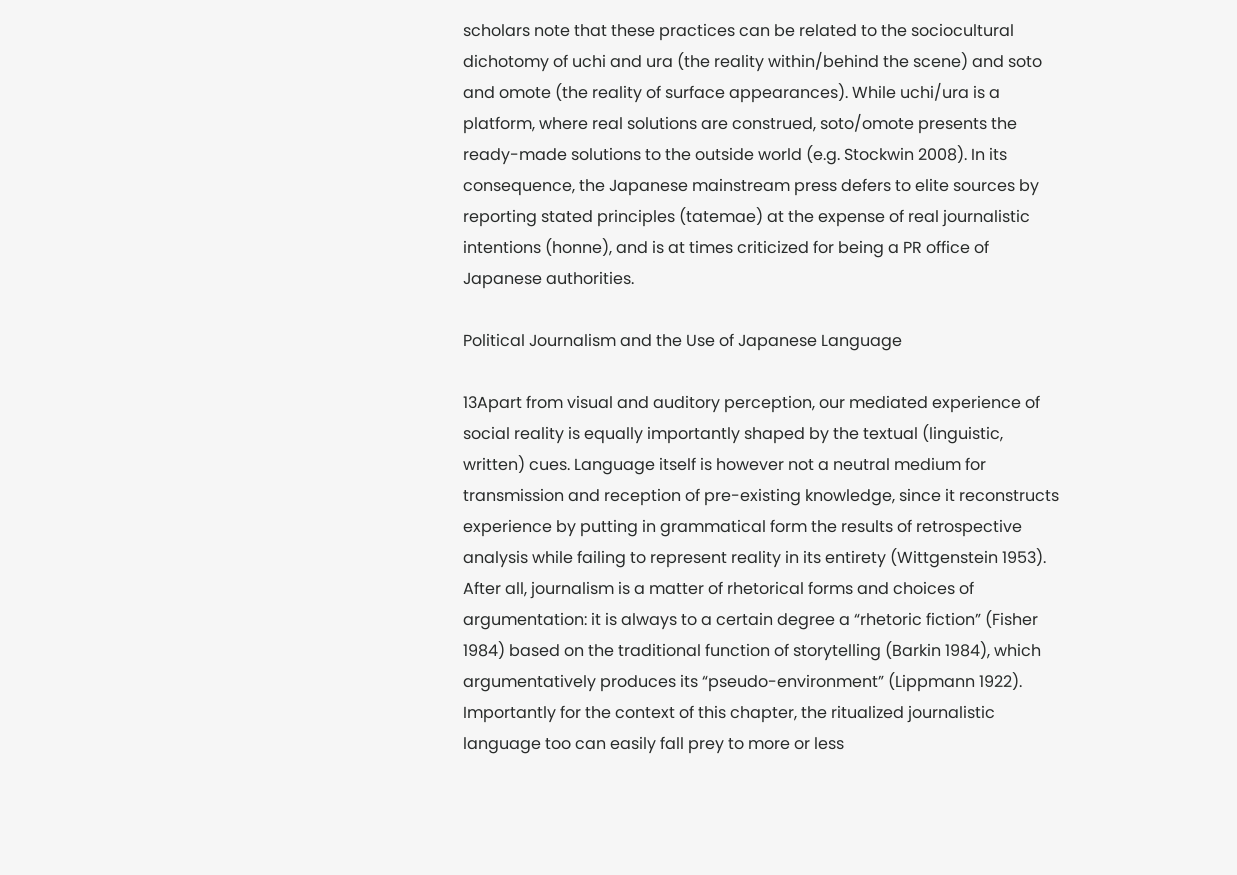scholars note that these practices can be related to the sociocultural dichotomy of uchi and ura (the reality within/behind the scene) and soto and omote (the reality of surface appearances). While uchi/ura is a platform, where real solutions are construed, soto/omote presents the ready-made solutions to the outside world (e.g. Stockwin 2008). In its consequence, the Japanese mainstream press defers to elite sources by reporting stated principles (tatemae) at the expense of real journalistic intentions (honne), and is at times criticized for being a PR office of Japanese authorities.

Political Journalism and the Use of Japanese Language

13Apart from visual and auditory perception, our mediated experience of social reality is equally importantly shaped by the textual (linguistic, written) cues. Language itself is however not a neutral medium for transmission and reception of pre-existing knowledge, since it reconstructs experience by putting in grammatical form the results of retrospective analysis while failing to represent reality in its entirety (Wittgenstein 1953). After all, journalism is a matter of rhetorical forms and choices of argumentation: it is always to a certain degree a “rhetoric fiction” (Fisher 1984) based on the traditional function of storytelling (Barkin 1984), which argumentatively produces its “pseudo-environment” (Lippmann 1922). Importantly for the context of this chapter, the ritualized journalistic language too can easily fall prey to more or less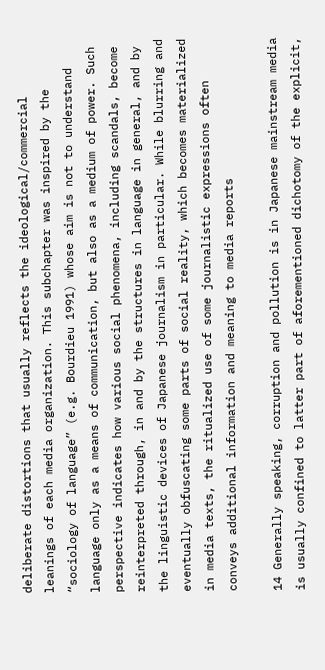deliberate distortions that usually reflects the ideological/commercial leanings of each media organization. This subchapter was inspired by the “sociology of language” (e.g. Bourdieu 1991) whose aim is not to understand language only as a means of communication, but also as a medium of power. Such perspective indicates how various social phenomena, including scandals, become reinterpreted through, in and by the structures in language in general, and by the linguistic devices of Japanese journalism in particular. While blurring and eventually obfuscating some parts of social reality, which becomes materialized in media texts, the ritualized use of some journalistic expressions often conveys additional information and meaning to media reports

14 Generally speaking, corruption and pollution is in Japanese mainstream media is usually confined to latter part of aforementioned dichotomy of the explicit,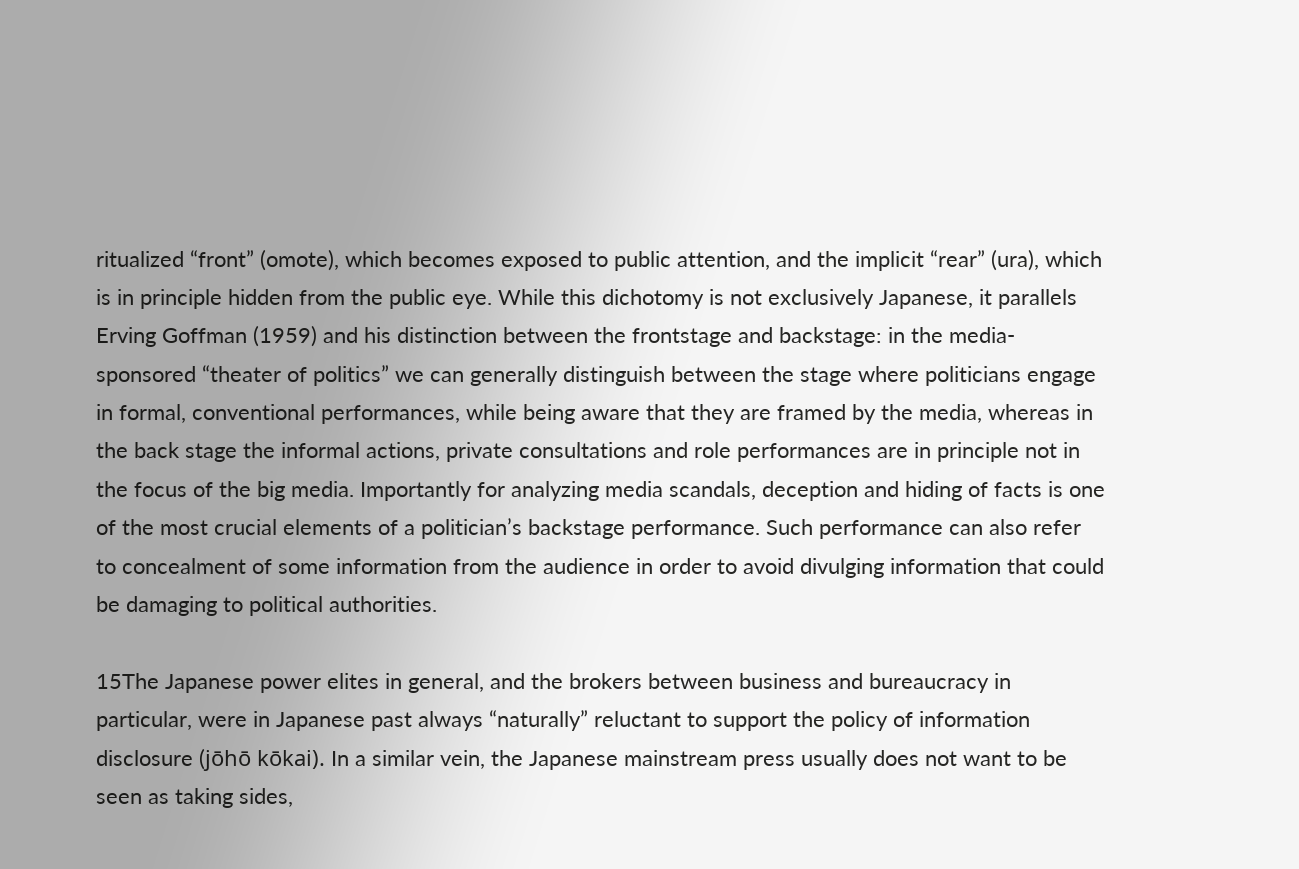ritualized “front” (omote), which becomes exposed to public attention, and the implicit “rear” (ura), which is in principle hidden from the public eye. While this dichotomy is not exclusively Japanese, it parallels Erving Goffman (1959) and his distinction between the frontstage and backstage: in the media-sponsored “theater of politics” we can generally distinguish between the stage where politicians engage in formal, conventional performances, while being aware that they are framed by the media, whereas in the back stage the informal actions, private consultations and role performances are in principle not in the focus of the big media. Importantly for analyzing media scandals, deception and hiding of facts is one of the most crucial elements of a politician’s backstage performance. Such performance can also refer to concealment of some information from the audience in order to avoid divulging information that could be damaging to political authorities.

15The Japanese power elites in general, and the brokers between business and bureaucracy in particular, were in Japanese past always “naturally” reluctant to support the policy of information disclosure (jōhō kōkai). In a similar vein, the Japanese mainstream press usually does not want to be seen as taking sides,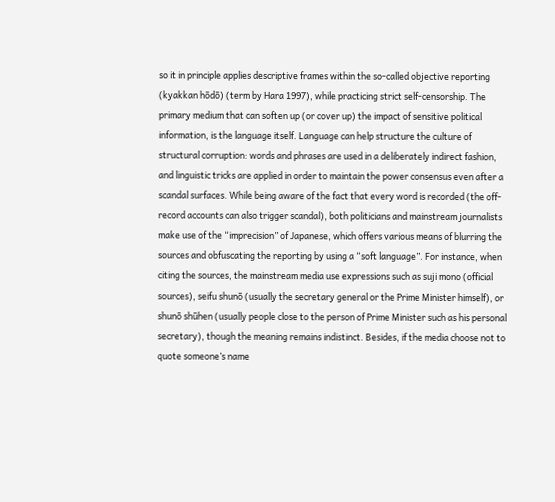so it in principle applies descriptive frames within the so-called objective reporting (kyakkan hōdō) (term by Hara 1997), while practicing strict self-censorship. The primary medium that can soften up (or cover up) the impact of sensitive political information, is the language itself. Language can help structure the culture of structural corruption: words and phrases are used in a deliberately indirect fashion, and linguistic tricks are applied in order to maintain the power consensus even after a scandal surfaces. While being aware of the fact that every word is recorded (the off-record accounts can also trigger scandal), both politicians and mainstream journalists make use of the “imprecision” of Japanese, which offers various means of blurring the sources and obfuscating the reporting by using a “soft language”. For instance, when citing the sources, the mainstream media use expressions such as suji mono (official sources), seifu shunō (usually the secretary general or the Prime Minister himself), or shunō shūhen (usually people close to the person of Prime Minister such as his personal secretary), though the meaning remains indistinct. Besides, if the media choose not to quote someone’s name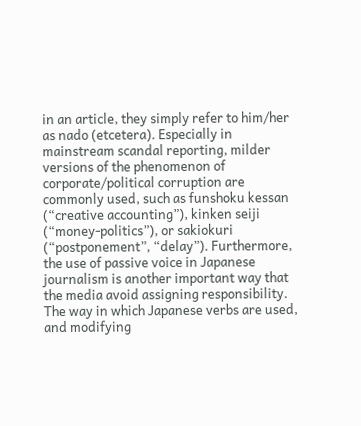in an article, they simply refer to him/her as nado (etcetera). Especially in mainstream scandal reporting, milder versions of the phenomenon of corporate/political corruption are commonly used, such as funshoku kessan (“creative accounting”), kinken seiji (“money-politics”), or sakiokuri (“postponement”, “delay”). Furthermore, the use of passive voice in Japanese journalism is another important way that the media avoid assigning responsibility. The way in which Japanese verbs are used, and modifying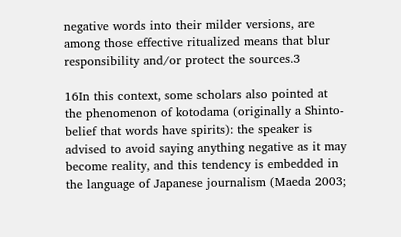negative words into their milder versions, are among those effective ritualized means that blur responsibility and/or protect the sources.3

16In this context, some scholars also pointed at the phenomenon of kotodama (originally a Shinto-belief that words have spirits): the speaker is advised to avoid saying anything negative as it may become reality, and this tendency is embedded in the language of Japanese journalism (Maeda 2003;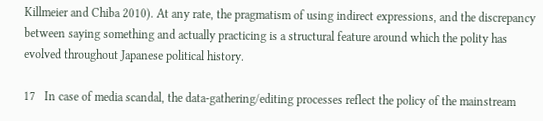Killmeier and Chiba 2010). At any rate, the pragmatism of using indirect expressions, and the discrepancy between saying something and actually practicing is a structural feature around which the polity has evolved throughout Japanese political history.

17   In case of media scandal, the data-gathering/editing processes reflect the policy of the mainstream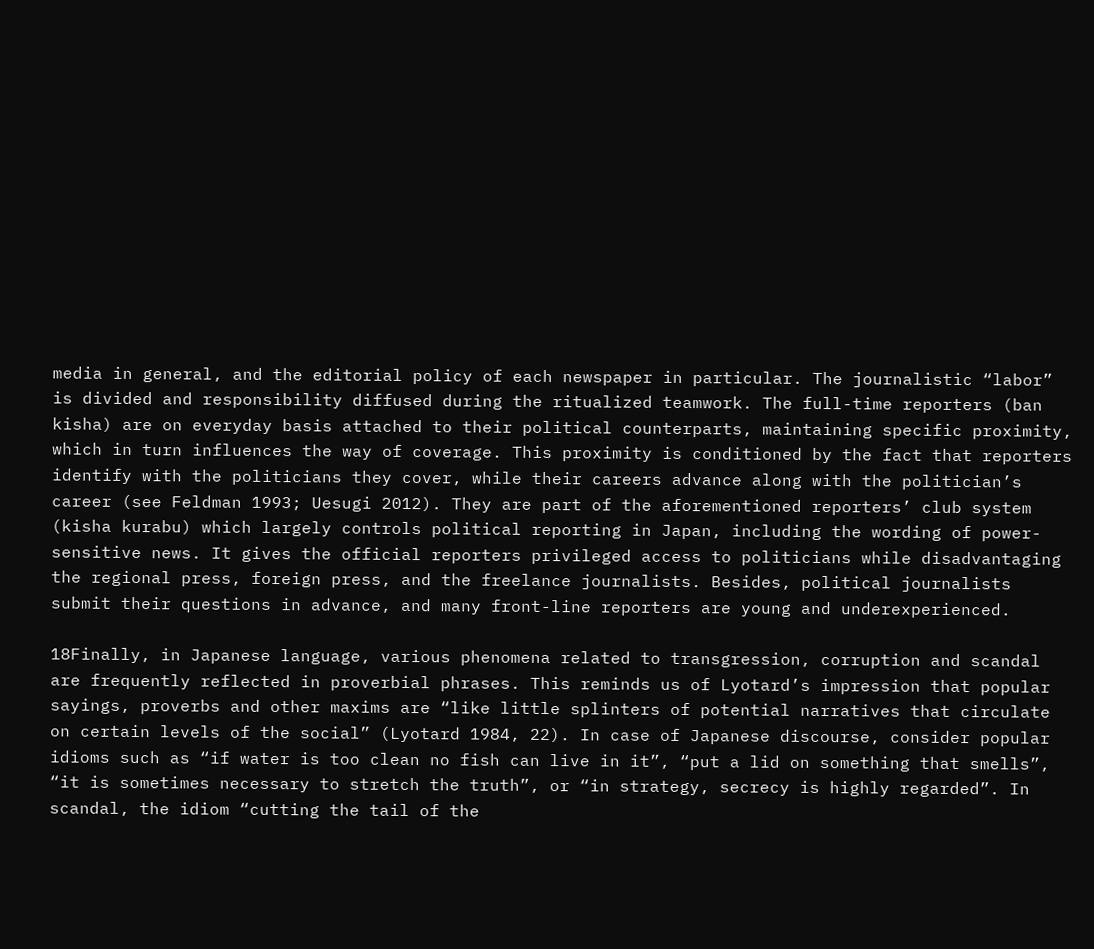media in general, and the editorial policy of each newspaper in particular. The journalistic “labor” is divided and responsibility diffused during the ritualized teamwork. The full-time reporters (ban kisha) are on everyday basis attached to their political counterparts, maintaining specific proximity, which in turn influences the way of coverage. This proximity is conditioned by the fact that reporters identify with the politicians they cover, while their careers advance along with the politician’s career (see Feldman 1993; Uesugi 2012). They are part of the aforementioned reporters’ club system (kisha kurabu) which largely controls political reporting in Japan, including the wording of power-sensitive news. It gives the official reporters privileged access to politicians while disadvantaging the regional press, foreign press, and the freelance journalists. Besides, political journalists submit their questions in advance, and many front-line reporters are young and underexperienced.

18Finally, in Japanese language, various phenomena related to transgression, corruption and scandal are frequently reflected in proverbial phrases. This reminds us of Lyotard’s impression that popular sayings, proverbs and other maxims are “like little splinters of potential narratives that circulate on certain levels of the social” (Lyotard 1984, 22). In case of Japanese discourse, consider popular idioms such as “if water is too clean no fish can live in it”, “put a lid on something that smells”, “it is sometimes necessary to stretch the truth”, or “in strategy, secrecy is highly regarded”. In scandal, the idiom “cutting the tail of the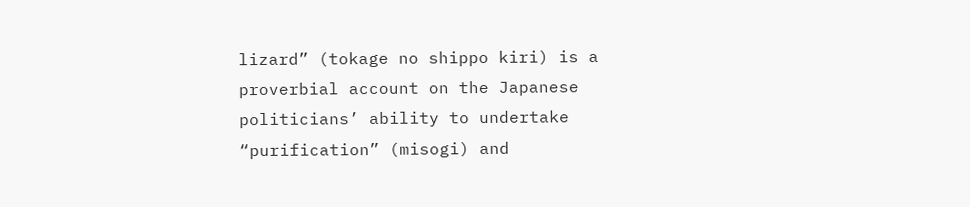lizard” (tokage no shippo kiri) is a proverbial account on the Japanese politicians’ ability to undertake “purification” (misogi) and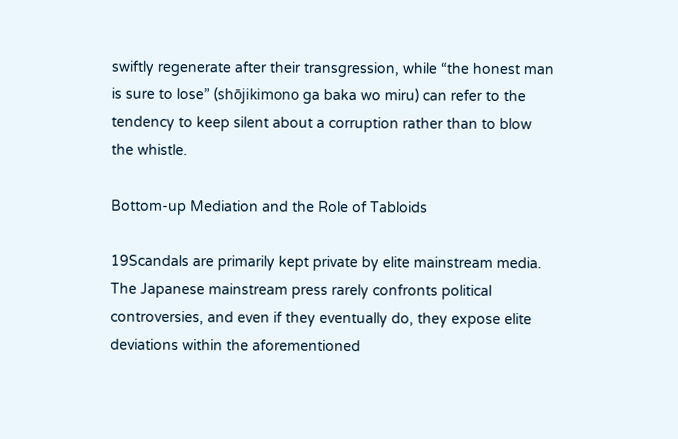swiftly regenerate after their transgression, while “the honest man is sure to lose” (shōjikimono ga baka wo miru) can refer to the tendency to keep silent about a corruption rather than to blow the whistle.

Bottom-up Mediation and the Role of Tabloids

19Scandals are primarily kept private by elite mainstream media. The Japanese mainstream press rarely confronts political controversies, and even if they eventually do, they expose elite deviations within the aforementioned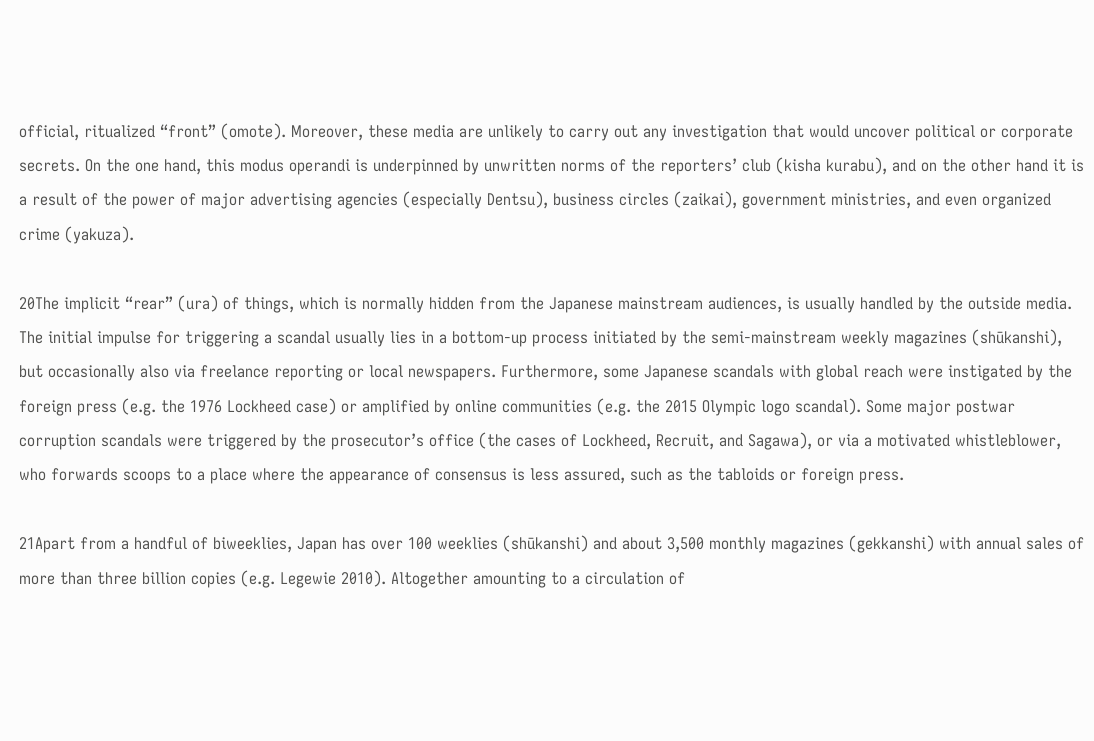official, ritualized “front” (omote). Moreover, these media are unlikely to carry out any investigation that would uncover political or corporate secrets. On the one hand, this modus operandi is underpinned by unwritten norms of the reporters’ club (kisha kurabu), and on the other hand it is a result of the power of major advertising agencies (especially Dentsu), business circles (zaikai), government ministries, and even organized crime (yakuza).

20The implicit “rear” (ura) of things, which is normally hidden from the Japanese mainstream audiences, is usually handled by the outside media. The initial impulse for triggering a scandal usually lies in a bottom-up process initiated by the semi-mainstream weekly magazines (shūkanshi), but occasionally also via freelance reporting or local newspapers. Furthermore, some Japanese scandals with global reach were instigated by the foreign press (e.g. the 1976 Lockheed case) or amplified by online communities (e.g. the 2015 Olympic logo scandal). Some major postwar corruption scandals were triggered by the prosecutor’s office (the cases of Lockheed, Recruit, and Sagawa), or via a motivated whistleblower, who forwards scoops to a place where the appearance of consensus is less assured, such as the tabloids or foreign press.

21Apart from a handful of biweeklies, Japan has over 100 weeklies (shūkanshi) and about 3,500 monthly magazines (gekkanshi) with annual sales of more than three billion copies (e.g. Legewie 2010). Altogether amounting to a circulation of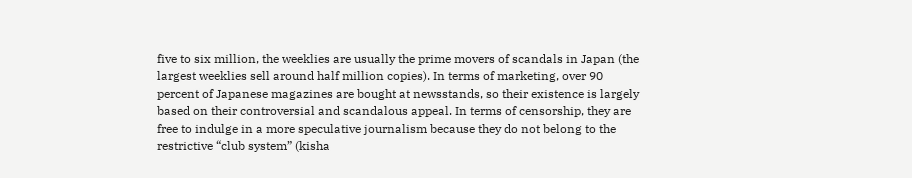five to six million, the weeklies are usually the prime movers of scandals in Japan (the largest weeklies sell around half million copies). In terms of marketing, over 90 percent of Japanese magazines are bought at newsstands, so their existence is largely based on their controversial and scandalous appeal. In terms of censorship, they are free to indulge in a more speculative journalism because they do not belong to the restrictive “club system” (kisha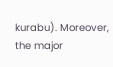kurabu). Moreover, the major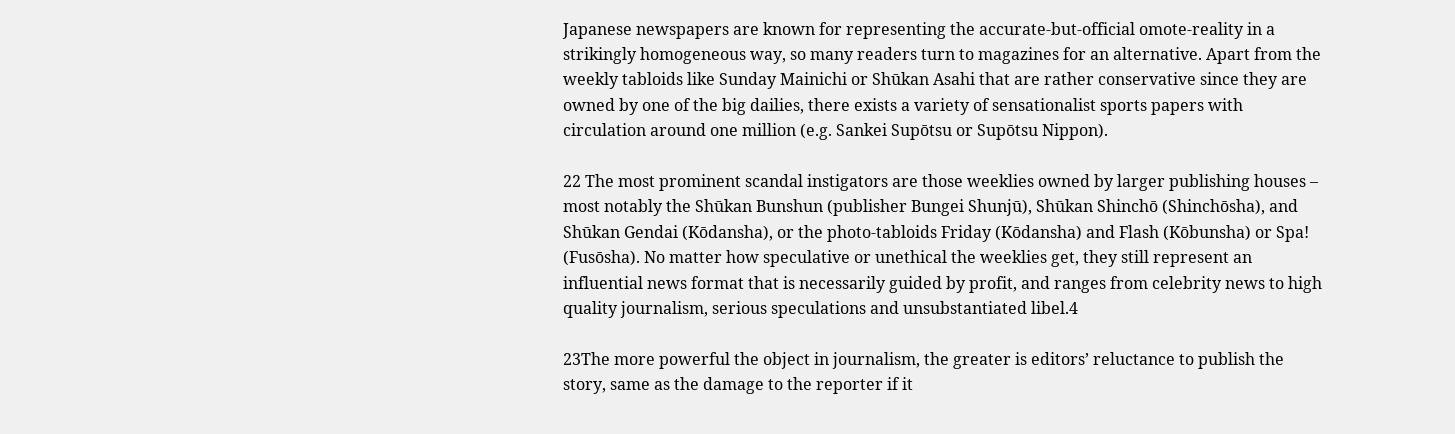Japanese newspapers are known for representing the accurate-but-official omote-reality in a strikingly homogeneous way, so many readers turn to magazines for an alternative. Apart from the weekly tabloids like Sunday Mainichi or Shūkan Asahi that are rather conservative since they are owned by one of the big dailies, there exists a variety of sensationalist sports papers with circulation around one million (e.g. Sankei Supōtsu or Supōtsu Nippon).

22 The most prominent scandal instigators are those weeklies owned by larger publishing houses – most notably the Shūkan Bunshun (publisher Bungei Shunjū), Shūkan Shinchō (Shinchōsha), and Shūkan Gendai (Kōdansha), or the photo-tabloids Friday (Kōdansha) and Flash (Kōbunsha) or Spa! (Fusōsha). No matter how speculative or unethical the weeklies get, they still represent an influential news format that is necessarily guided by profit, and ranges from celebrity news to high quality journalism, serious speculations and unsubstantiated libel.4

23The more powerful the object in journalism, the greater is editors’ reluctance to publish the story, same as the damage to the reporter if it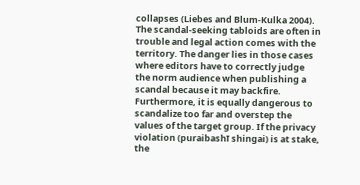collapses (Liebes and Blum-Kulka 2004). The scandal-seeking tabloids are often in trouble and legal action comes with the territory. The danger lies in those cases where editors have to correctly judge the norm audience when publishing a scandal because it may backfire. Furthermore, it is equally dangerous to scandalize too far and overstep the values of the target group. If the privacy violation (puraibashī shingai) is at stake, the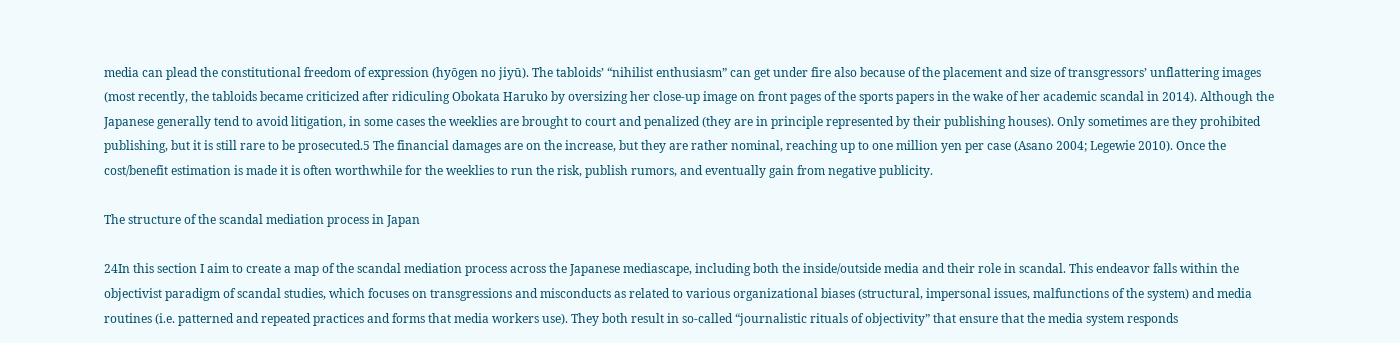media can plead the constitutional freedom of expression (hyōgen no jiyū). The tabloids’ “nihilist enthusiasm” can get under fire also because of the placement and size of transgressors’ unflattering images (most recently, the tabloids became criticized after ridiculing Obokata Haruko by oversizing her close-up image on front pages of the sports papers in the wake of her academic scandal in 2014). Although the Japanese generally tend to avoid litigation, in some cases the weeklies are brought to court and penalized (they are in principle represented by their publishing houses). Only sometimes are they prohibited publishing, but it is still rare to be prosecuted.5 The financial damages are on the increase, but they are rather nominal, reaching up to one million yen per case (Asano 2004; Legewie 2010). Once the cost/benefit estimation is made it is often worthwhile for the weeklies to run the risk, publish rumors, and eventually gain from negative publicity.

The structure of the scandal mediation process in Japan

24In this section I aim to create a map of the scandal mediation process across the Japanese mediascape, including both the inside/outside media and their role in scandal. This endeavor falls within the objectivist paradigm of scandal studies, which focuses on transgressions and misconducts as related to various organizational biases (structural, impersonal issues, malfunctions of the system) and media routines (i.e. patterned and repeated practices and forms that media workers use). They both result in so-called “journalistic rituals of objectivity” that ensure that the media system responds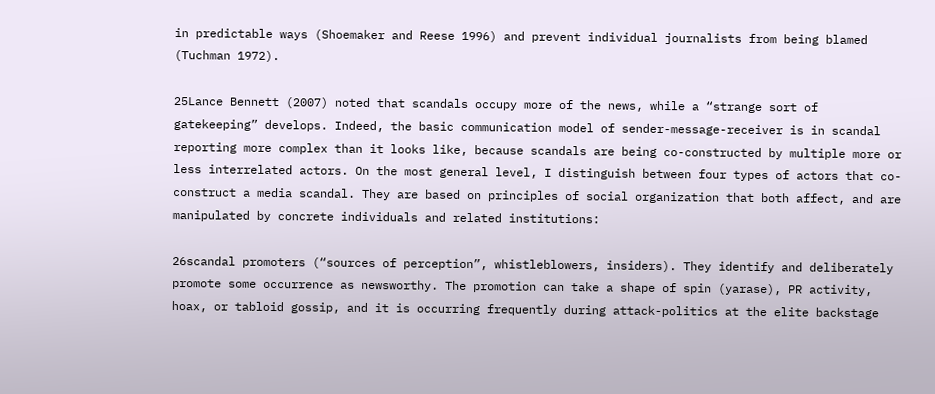in predictable ways (Shoemaker and Reese 1996) and prevent individual journalists from being blamed (Tuchman 1972).

25Lance Bennett (2007) noted that scandals occupy more of the news, while a “strange sort of gatekeeping” develops. Indeed, the basic communication model of sender-message-receiver is in scandal reporting more complex than it looks like, because scandals are being co-constructed by multiple more or less interrelated actors. On the most general level, I distinguish between four types of actors that co-construct a media scandal. They are based on principles of social organization that both affect, and are manipulated by concrete individuals and related institutions:

26scandal promoters (“sources of perception”, whistleblowers, insiders). They identify and deliberately promote some occurrence as newsworthy. The promotion can take a shape of spin (yarase), PR activity, hoax, or tabloid gossip, and it is occurring frequently during attack-politics at the elite backstage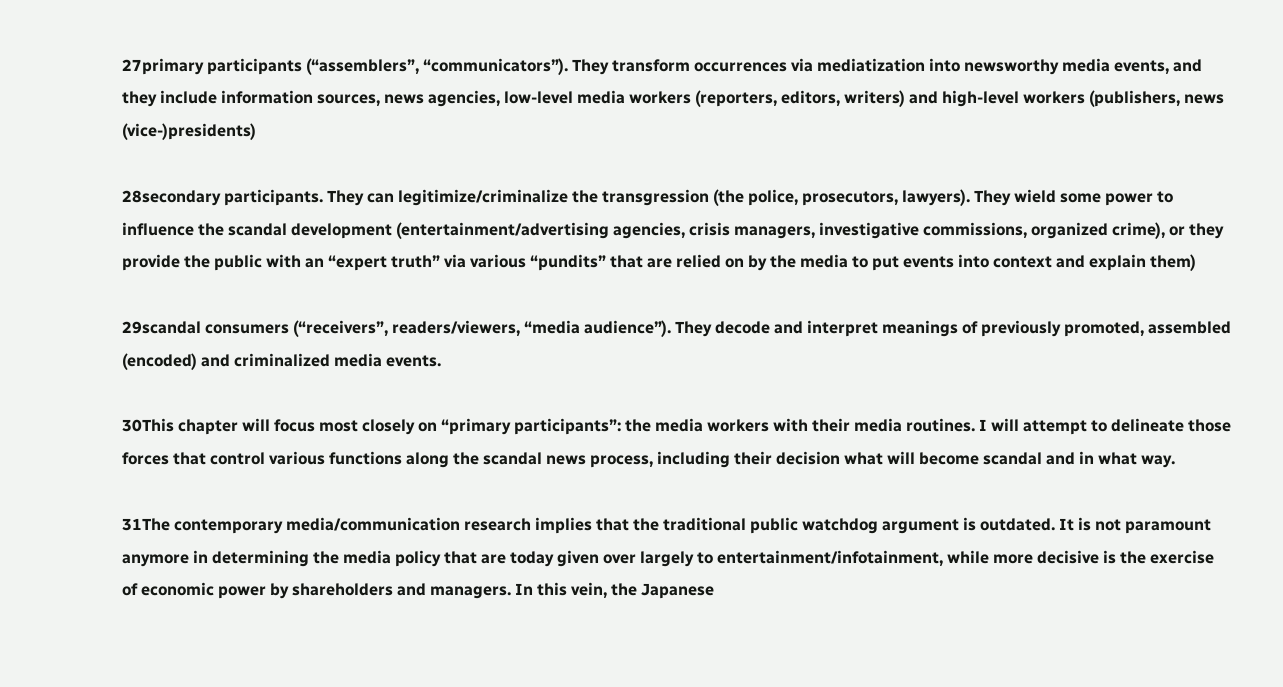27primary participants (“assemblers”, “communicators”). They transform occurrences via mediatization into newsworthy media events, and they include information sources, news agencies, low-level media workers (reporters, editors, writers) and high-level workers (publishers, news (vice-)presidents)

28secondary participants. They can legitimize/criminalize the transgression (the police, prosecutors, lawyers). They wield some power to influence the scandal development (entertainment/advertising agencies, crisis managers, investigative commissions, organized crime), or they provide the public with an “expert truth” via various “pundits” that are relied on by the media to put events into context and explain them)

29scandal consumers (“receivers”, readers/viewers, “media audience”). They decode and interpret meanings of previously promoted, assembled (encoded) and criminalized media events.

30This chapter will focus most closely on “primary participants”: the media workers with their media routines. I will attempt to delineate those forces that control various functions along the scandal news process, including their decision what will become scandal and in what way.

31The contemporary media/communication research implies that the traditional public watchdog argument is outdated. It is not paramount anymore in determining the media policy that are today given over largely to entertainment/infotainment, while more decisive is the exercise of economic power by shareholders and managers. In this vein, the Japanese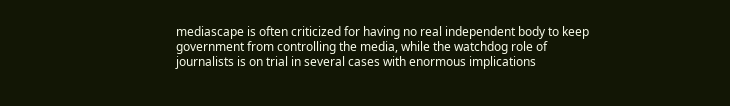mediascape is often criticized for having no real independent body to keep government from controlling the media, while the watchdog role of journalists is on trial in several cases with enormous implications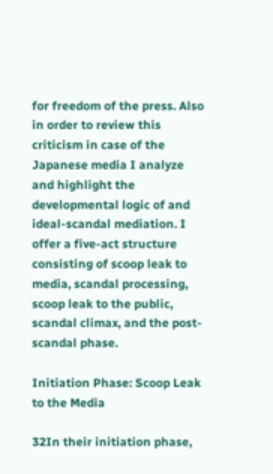for freedom of the press. Also in order to review this criticism in case of the Japanese media I analyze and highlight the developmental logic of and ideal-scandal mediation. I offer a five-act structure consisting of scoop leak to media, scandal processing, scoop leak to the public, scandal climax, and the post-scandal phase.

Initiation Phase: Scoop Leak to the Media

32In their initiation phase,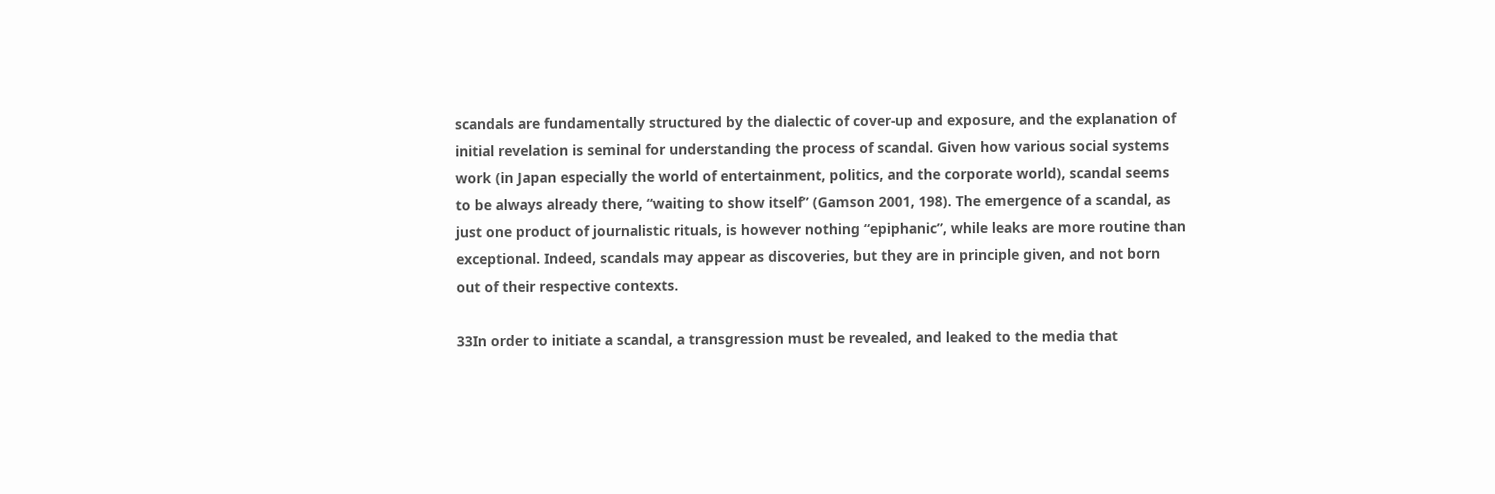scandals are fundamentally structured by the dialectic of cover-up and exposure, and the explanation of initial revelation is seminal for understanding the process of scandal. Given how various social systems work (in Japan especially the world of entertainment, politics, and the corporate world), scandal seems to be always already there, “waiting to show itself” (Gamson 2001, 198). The emergence of a scandal, as just one product of journalistic rituals, is however nothing “epiphanic”, while leaks are more routine than exceptional. Indeed, scandals may appear as discoveries, but they are in principle given, and not born out of their respective contexts.

33In order to initiate a scandal, a transgression must be revealed, and leaked to the media that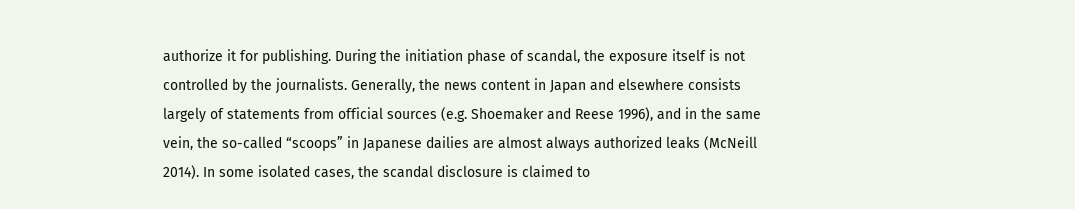authorize it for publishing. During the initiation phase of scandal, the exposure itself is not controlled by the journalists. Generally, the news content in Japan and elsewhere consists largely of statements from official sources (e.g. Shoemaker and Reese 1996), and in the same vein, the so-called “scoops” in Japanese dailies are almost always authorized leaks (McNeill 2014). In some isolated cases, the scandal disclosure is claimed to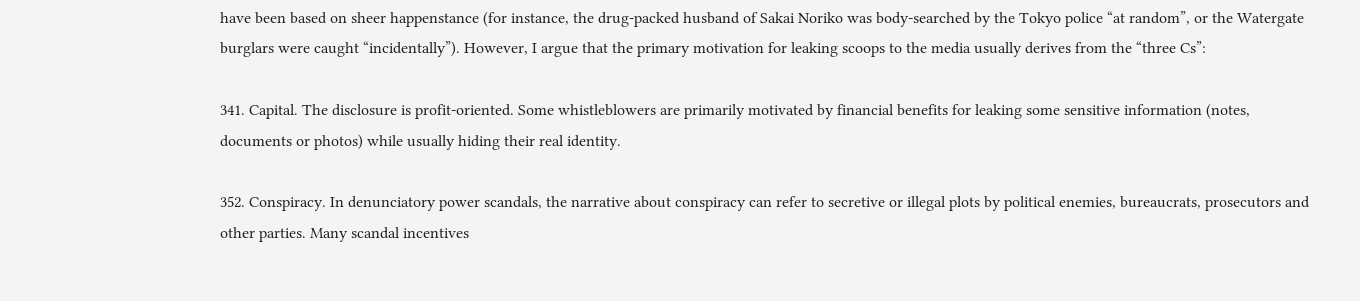have been based on sheer happenstance (for instance, the drug-packed husband of Sakai Noriko was body-searched by the Tokyo police “at random”, or the Watergate burglars were caught “incidentally”). However, I argue that the primary motivation for leaking scoops to the media usually derives from the “three Cs”:

341. Capital. The disclosure is profit-oriented. Some whistleblowers are primarily motivated by financial benefits for leaking some sensitive information (notes, documents or photos) while usually hiding their real identity.

352. Conspiracy. In denunciatory power scandals, the narrative about conspiracy can refer to secretive or illegal plots by political enemies, bureaucrats, prosecutors and other parties. Many scandal incentives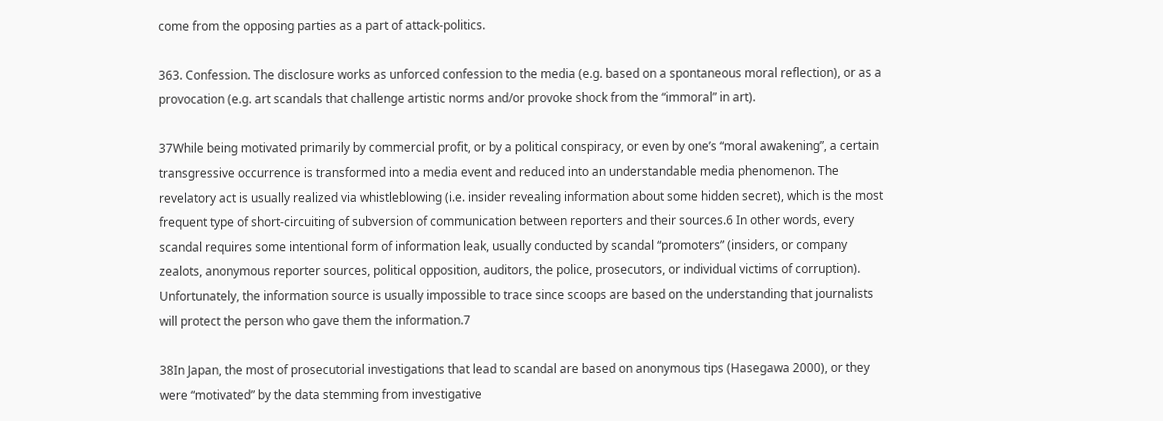come from the opposing parties as a part of attack-politics.

363. Confession. The disclosure works as unforced confession to the media (e.g. based on a spontaneous moral reflection), or as a provocation (e.g. art scandals that challenge artistic norms and/or provoke shock from the “immoral” in art).

37While being motivated primarily by commercial profit, or by a political conspiracy, or even by one’s “moral awakening”, a certain transgressive occurrence is transformed into a media event and reduced into an understandable media phenomenon. The revelatory act is usually realized via whistleblowing (i.e. insider revealing information about some hidden secret), which is the most frequent type of short-circuiting of subversion of communication between reporters and their sources.6 In other words, every scandal requires some intentional form of information leak, usually conducted by scandal “promoters” (insiders, or company zealots, anonymous reporter sources, political opposition, auditors, the police, prosecutors, or individual victims of corruption). Unfortunately, the information source is usually impossible to trace since scoops are based on the understanding that journalists will protect the person who gave them the information.7

38In Japan, the most of prosecutorial investigations that lead to scandal are based on anonymous tips (Hasegawa 2000), or they were “motivated” by the data stemming from investigative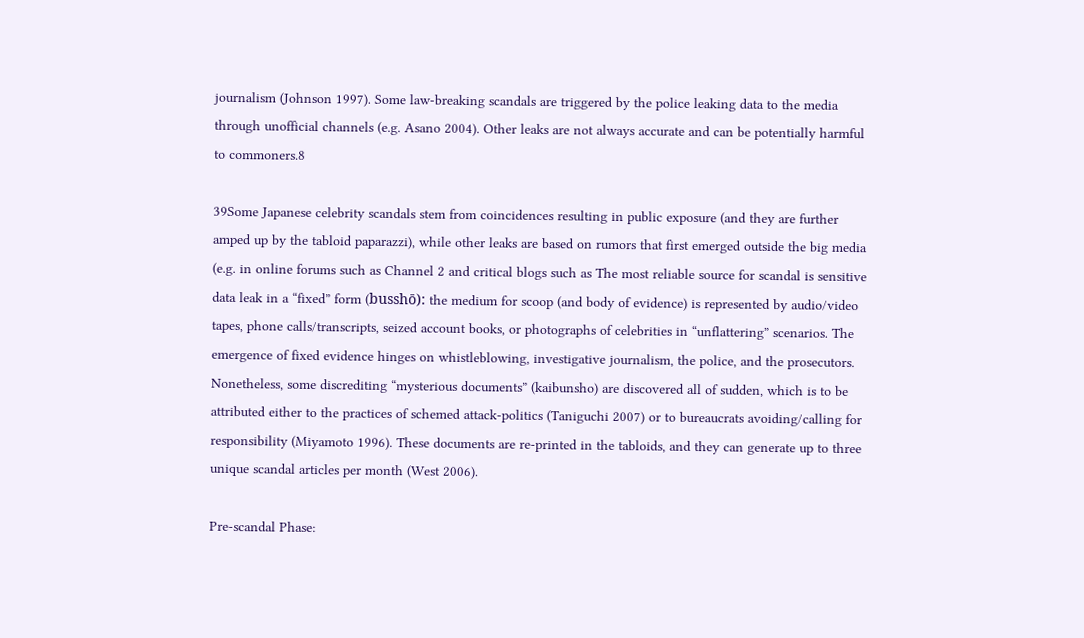journalism (Johnson 1997). Some law-breaking scandals are triggered by the police leaking data to the media through unofficial channels (e.g. Asano 2004). Other leaks are not always accurate and can be potentially harmful to commoners.8

39Some Japanese celebrity scandals stem from coincidences resulting in public exposure (and they are further amped up by the tabloid paparazzi), while other leaks are based on rumors that first emerged outside the big media (e.g. in online forums such as Channel 2 and critical blogs such as The most reliable source for scandal is sensitive data leak in a “fixed” form (busshō): the medium for scoop (and body of evidence) is represented by audio/video tapes, phone calls/transcripts, seized account books, or photographs of celebrities in “unflattering” scenarios. The emergence of fixed evidence hinges on whistleblowing, investigative journalism, the police, and the prosecutors. Nonetheless, some discrediting “mysterious documents” (kaibunsho) are discovered all of sudden, which is to be attributed either to the practices of schemed attack-politics (Taniguchi 2007) or to bureaucrats avoiding/calling for responsibility (Miyamoto 1996). These documents are re-printed in the tabloids, and they can generate up to three unique scandal articles per month (West 2006).

Pre-scandal Phase: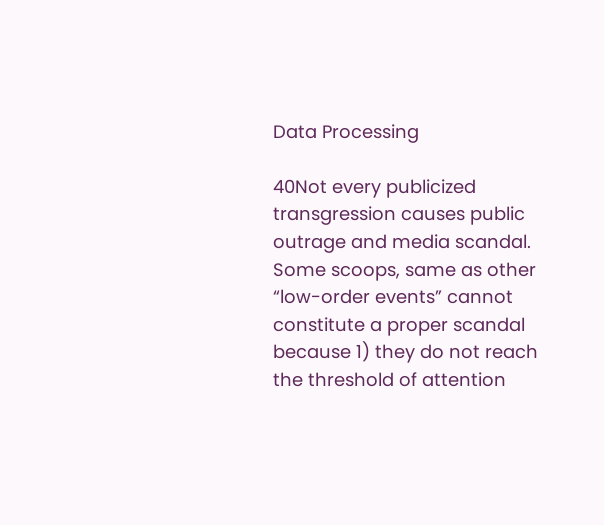Data Processing

40Not every publicized transgression causes public outrage and media scandal. Some scoops, same as other “low-order events” cannot constitute a proper scandal because 1) they do not reach the threshold of attention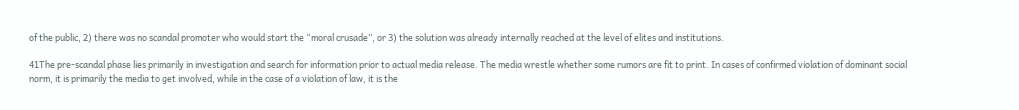of the public, 2) there was no scandal promoter who would start the “moral crusade”, or 3) the solution was already internally reached at the level of elites and institutions.

41The pre-scandal phase lies primarily in investigation and search for information prior to actual media release. The media wrestle whether some rumors are fit to print. In cases of confirmed violation of dominant social norm, it is primarily the media to get involved, while in the case of a violation of law, it is the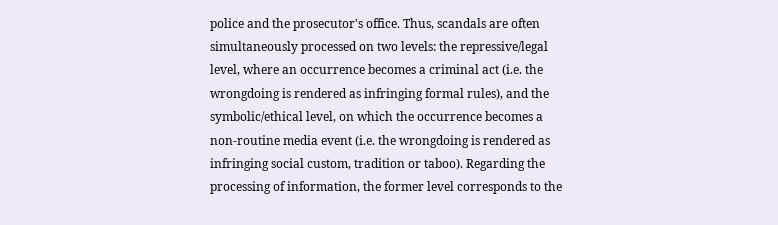police and the prosecutor's office. Thus, scandals are often simultaneously processed on two levels: the repressive/legal level, where an occurrence becomes a criminal act (i.e. the wrongdoing is rendered as infringing formal rules), and the symbolic/ethical level, on which the occurrence becomes a non-routine media event (i.e. the wrongdoing is rendered as infringing social custom, tradition or taboo). Regarding the processing of information, the former level corresponds to the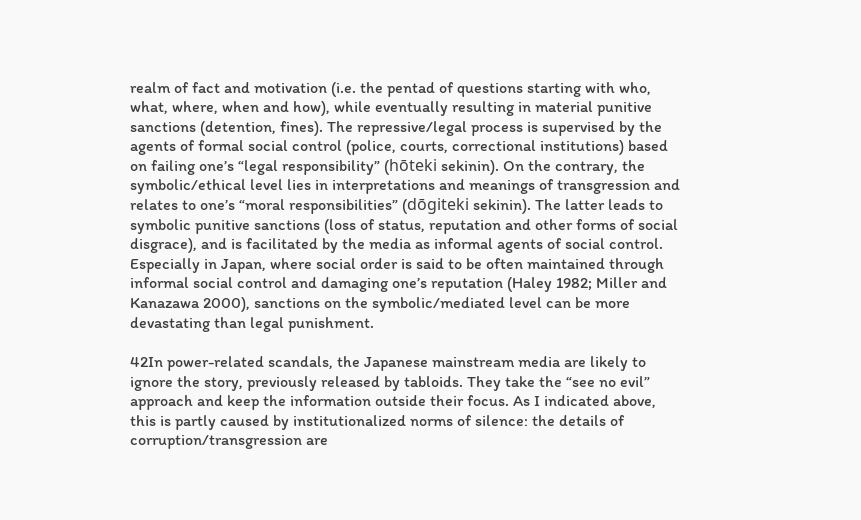realm of fact and motivation (i.e. the pentad of questions starting with who, what, where, when and how), while eventually resulting in material punitive sanctions (detention, fines). The repressive/legal process is supervised by the agents of formal social control (police, courts, correctional institutions) based on failing one’s “legal responsibility” (hōteki sekinin). On the contrary, the symbolic/ethical level lies in interpretations and meanings of transgression and relates to one’s “moral responsibilities” (dōgiteki sekinin). The latter leads to symbolic punitive sanctions (loss of status, reputation and other forms of social disgrace), and is facilitated by the media as informal agents of social control. Especially in Japan, where social order is said to be often maintained through informal social control and damaging one’s reputation (Haley 1982; Miller and Kanazawa 2000), sanctions on the symbolic/mediated level can be more devastating than legal punishment.

42In power-related scandals, the Japanese mainstream media are likely to ignore the story, previously released by tabloids. They take the “see no evil” approach and keep the information outside their focus. As I indicated above, this is partly caused by institutionalized norms of silence: the details of corruption/transgression are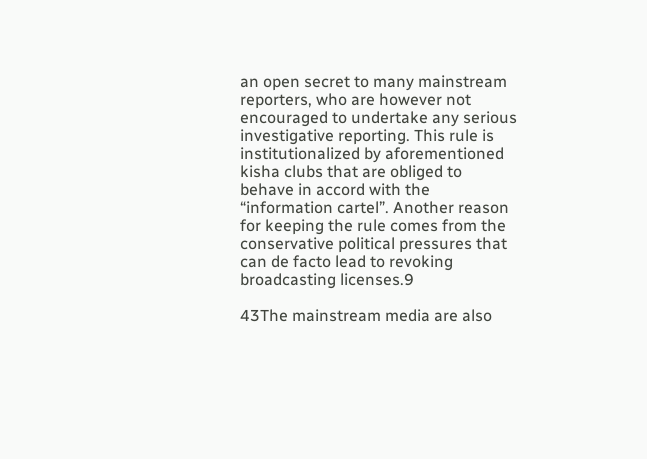an open secret to many mainstream reporters, who are however not encouraged to undertake any serious investigative reporting. This rule is institutionalized by aforementioned kisha clubs that are obliged to behave in accord with the “information cartel”. Another reason for keeping the rule comes from the conservative political pressures that can de facto lead to revoking broadcasting licenses.9

43The mainstream media are also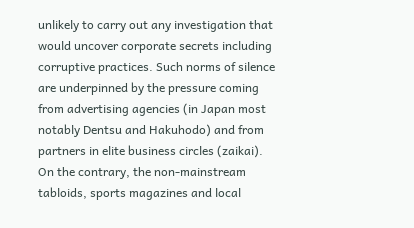unlikely to carry out any investigation that would uncover corporate secrets including corruptive practices. Such norms of silence are underpinned by the pressure coming from advertising agencies (in Japan most notably Dentsu and Hakuhodo) and from partners in elite business circles (zaikai). On the contrary, the non-mainstream tabloids, sports magazines and local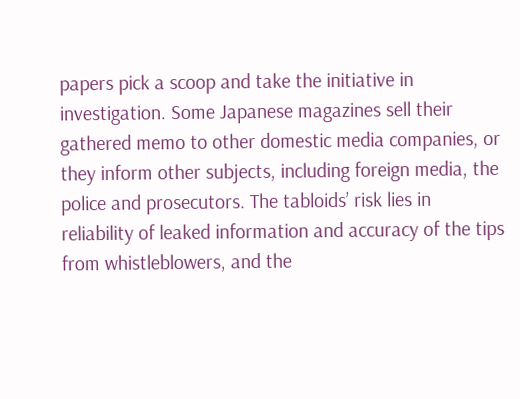papers pick a scoop and take the initiative in investigation. Some Japanese magazines sell their gathered memo to other domestic media companies, or they inform other subjects, including foreign media, the police and prosecutors. The tabloids’ risk lies in reliability of leaked information and accuracy of the tips from whistleblowers, and the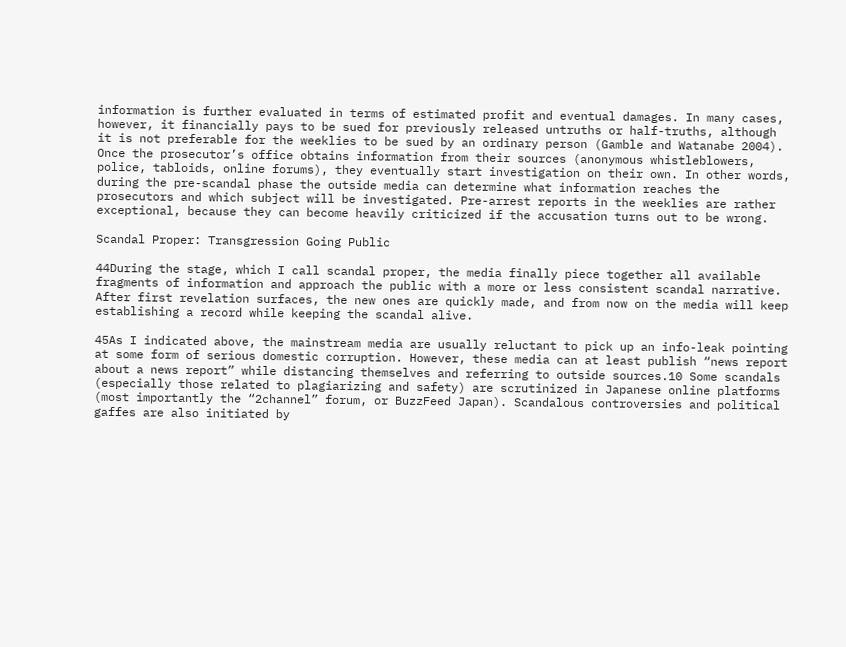information is further evaluated in terms of estimated profit and eventual damages. In many cases, however, it financially pays to be sued for previously released untruths or half-truths, although it is not preferable for the weeklies to be sued by an ordinary person (Gamble and Watanabe 2004). Once the prosecutor’s office obtains information from their sources (anonymous whistleblowers, police, tabloids, online forums), they eventually start investigation on their own. In other words, during the pre-scandal phase the outside media can determine what information reaches the prosecutors and which subject will be investigated. Pre-arrest reports in the weeklies are rather exceptional, because they can become heavily criticized if the accusation turns out to be wrong.

Scandal Proper: Transgression Going Public

44During the stage, which I call scandal proper, the media finally piece together all available fragments of information and approach the public with a more or less consistent scandal narrative. After first revelation surfaces, the new ones are quickly made, and from now on the media will keep establishing a record while keeping the scandal alive.

45As I indicated above, the mainstream media are usually reluctant to pick up an info-leak pointing at some form of serious domestic corruption. However, these media can at least publish “news report about a news report” while distancing themselves and referring to outside sources.10 Some scandals (especially those related to plagiarizing and safety) are scrutinized in Japanese online platforms (most importantly the “2channel” forum, or BuzzFeed Japan). Scandalous controversies and political gaffes are also initiated by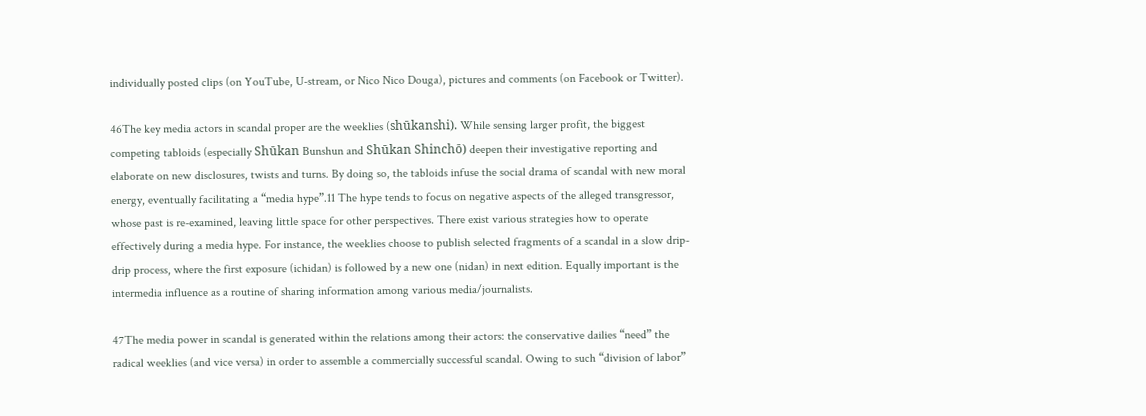individually posted clips (on YouTube, U-stream, or Nico Nico Douga), pictures and comments (on Facebook or Twitter).

46The key media actors in scandal proper are the weeklies (shūkanshi). While sensing larger profit, the biggest competing tabloids (especially Shūkan Bunshun and Shūkan Shinchō) deepen their investigative reporting and elaborate on new disclosures, twists and turns. By doing so, the tabloids infuse the social drama of scandal with new moral energy, eventually facilitating a “media hype”.11 The hype tends to focus on negative aspects of the alleged transgressor, whose past is re-examined, leaving little space for other perspectives. There exist various strategies how to operate effectively during a media hype. For instance, the weeklies choose to publish selected fragments of a scandal in a slow drip-drip process, where the first exposure (ichidan) is followed by a new one (nidan) in next edition. Equally important is the intermedia influence as a routine of sharing information among various media/journalists.

47The media power in scandal is generated within the relations among their actors: the conservative dailies “need” the radical weeklies (and vice versa) in order to assemble a commercially successful scandal. Owing to such “division of labor”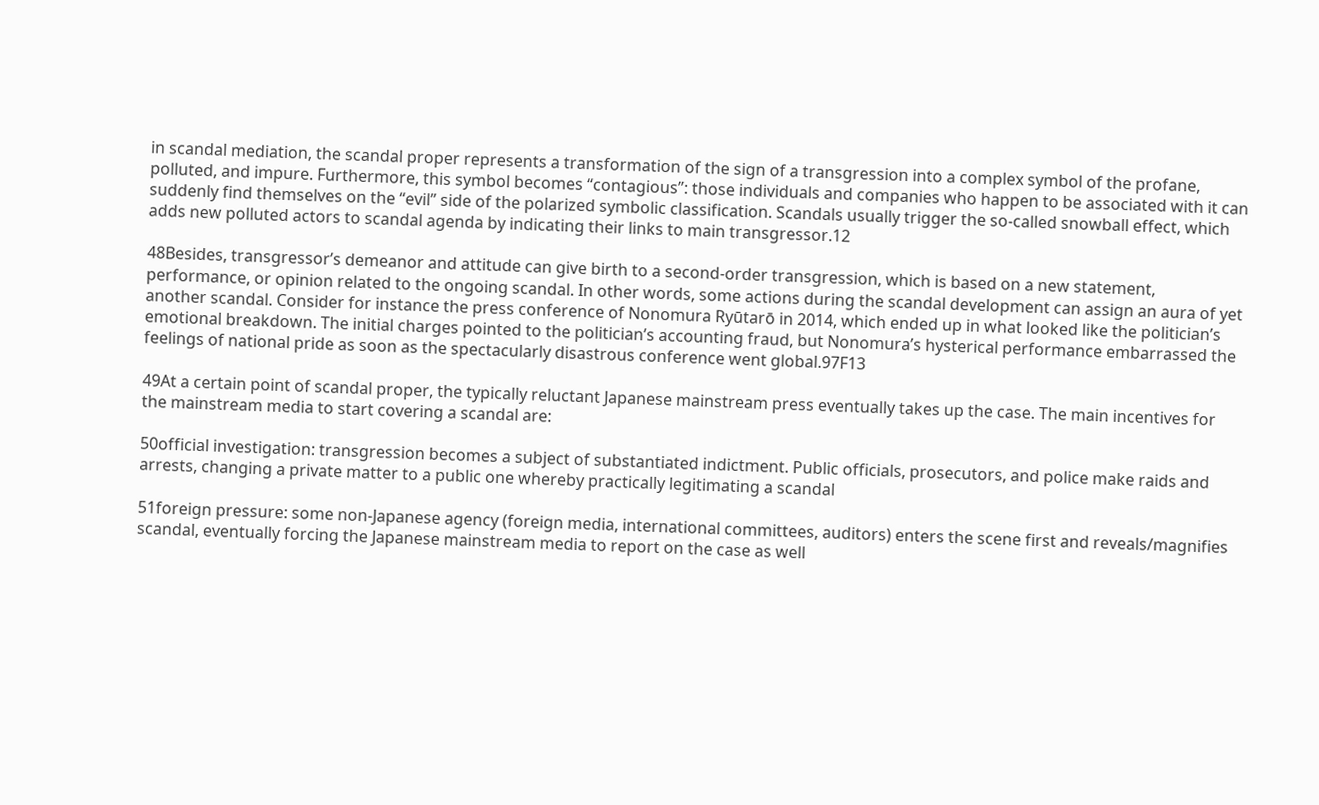in scandal mediation, the scandal proper represents a transformation of the sign of a transgression into a complex symbol of the profane, polluted, and impure. Furthermore, this symbol becomes “contagious”: those individuals and companies who happen to be associated with it can suddenly find themselves on the “evil” side of the polarized symbolic classification. Scandals usually trigger the so-called snowball effect, which adds new polluted actors to scandal agenda by indicating their links to main transgressor.12

48Besides, transgressor’s demeanor and attitude can give birth to a second-order transgression, which is based on a new statement, performance, or opinion related to the ongoing scandal. In other words, some actions during the scandal development can assign an aura of yet another scandal. Consider for instance the press conference of Nonomura Ryūtarō in 2014, which ended up in what looked like the politician’s emotional breakdown. The initial charges pointed to the politician’s accounting fraud, but Nonomura’s hysterical performance embarrassed the feelings of national pride as soon as the spectacularly disastrous conference went global.97F13

49At a certain point of scandal proper, the typically reluctant Japanese mainstream press eventually takes up the case. The main incentives for the mainstream media to start covering a scandal are:

50official investigation: transgression becomes a subject of substantiated indictment. Public officials, prosecutors, and police make raids and arrests, changing a private matter to a public one whereby practically legitimating a scandal

51foreign pressure: some non-Japanese agency (foreign media, international committees, auditors) enters the scene first and reveals/magnifies scandal, eventually forcing the Japanese mainstream media to report on the case as well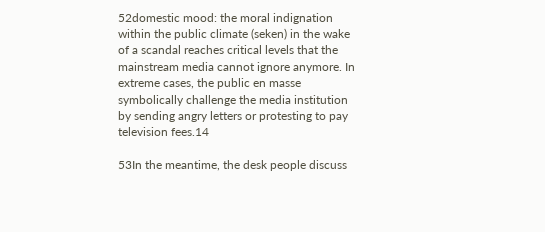52domestic mood: the moral indignation within the public climate (seken) in the wake of a scandal reaches critical levels that the mainstream media cannot ignore anymore. In extreme cases, the public en masse symbolically challenge the media institution by sending angry letters or protesting to pay television fees.14

53In the meantime, the desk people discuss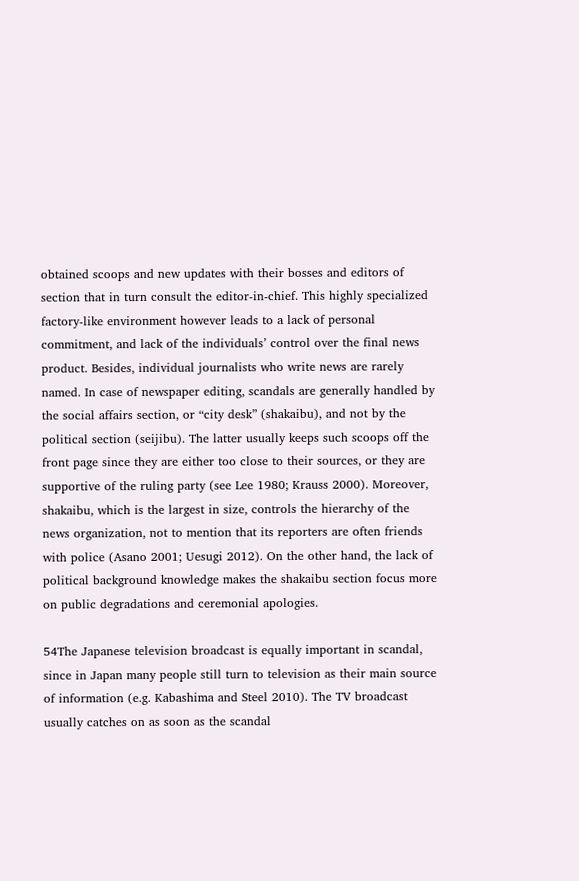obtained scoops and new updates with their bosses and editors of section that in turn consult the editor-in-chief. This highly specialized factory-like environment however leads to a lack of personal commitment, and lack of the individuals’ control over the final news product. Besides, individual journalists who write news are rarely named. In case of newspaper editing, scandals are generally handled by the social affairs section, or “city desk” (shakaibu), and not by the political section (seijibu). The latter usually keeps such scoops off the front page since they are either too close to their sources, or they are supportive of the ruling party (see Lee 1980; Krauss 2000). Moreover, shakaibu, which is the largest in size, controls the hierarchy of the news organization, not to mention that its reporters are often friends with police (Asano 2001; Uesugi 2012). On the other hand, the lack of political background knowledge makes the shakaibu section focus more on public degradations and ceremonial apologies.

54The Japanese television broadcast is equally important in scandal, since in Japan many people still turn to television as their main source of information (e.g. Kabashima and Steel 2010). The TV broadcast usually catches on as soon as the scandal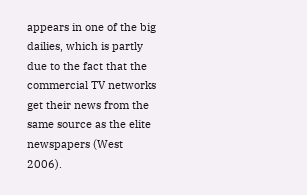appears in one of the big dailies, which is partly due to the fact that the commercial TV networks get their news from the same source as the elite newspapers (West 2006).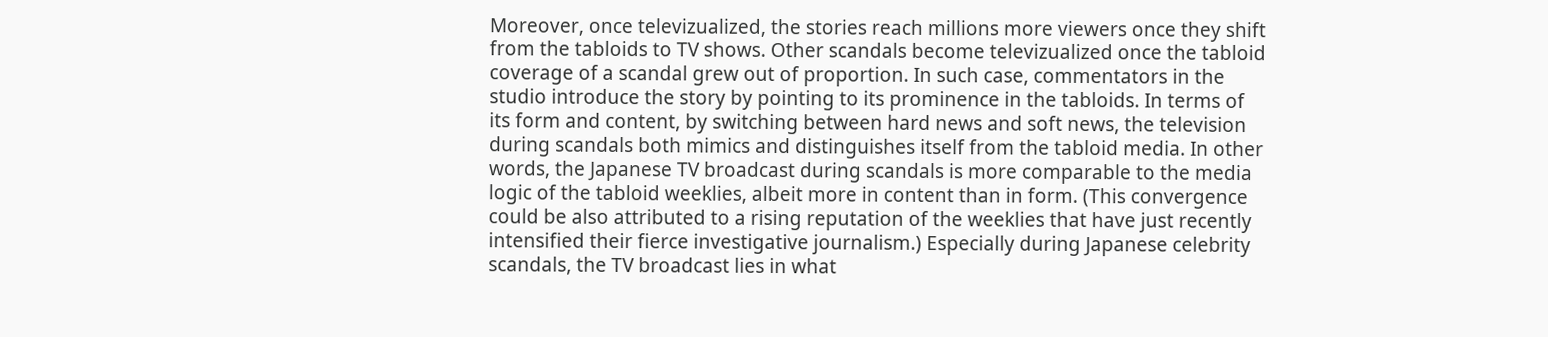Moreover, once televizualized, the stories reach millions more viewers once they shift from the tabloids to TV shows. Other scandals become televizualized once the tabloid coverage of a scandal grew out of proportion. In such case, commentators in the studio introduce the story by pointing to its prominence in the tabloids. In terms of its form and content, by switching between hard news and soft news, the television during scandals both mimics and distinguishes itself from the tabloid media. In other words, the Japanese TV broadcast during scandals is more comparable to the media logic of the tabloid weeklies, albeit more in content than in form. (This convergence could be also attributed to a rising reputation of the weeklies that have just recently intensified their fierce investigative journalism.) Especially during Japanese celebrity scandals, the TV broadcast lies in what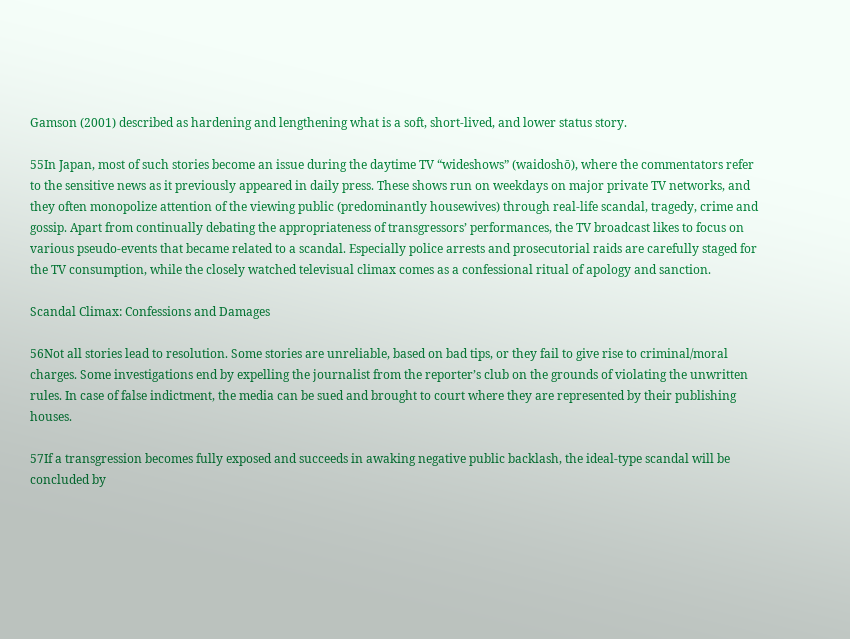Gamson (2001) described as hardening and lengthening what is a soft, short-lived, and lower status story.

55In Japan, most of such stories become an issue during the daytime TV “wideshows” (waidoshō), where the commentators refer to the sensitive news as it previously appeared in daily press. These shows run on weekdays on major private TV networks, and they often monopolize attention of the viewing public (predominantly housewives) through real-life scandal, tragedy, crime and gossip. Apart from continually debating the appropriateness of transgressors’ performances, the TV broadcast likes to focus on various pseudo-events that became related to a scandal. Especially police arrests and prosecutorial raids are carefully staged for the TV consumption, while the closely watched televisual climax comes as a confessional ritual of apology and sanction.

Scandal Climax: Confessions and Damages

56Not all stories lead to resolution. Some stories are unreliable, based on bad tips, or they fail to give rise to criminal/moral charges. Some investigations end by expelling the journalist from the reporter’s club on the grounds of violating the unwritten rules. In case of false indictment, the media can be sued and brought to court where they are represented by their publishing houses.

57If a transgression becomes fully exposed and succeeds in awaking negative public backlash, the ideal-type scandal will be concluded by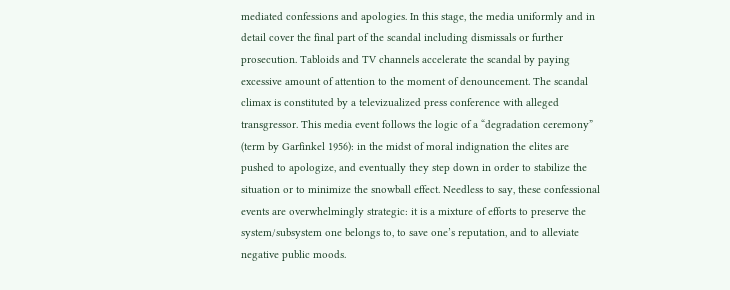mediated confessions and apologies. In this stage, the media uniformly and in detail cover the final part of the scandal including dismissals or further prosecution. Tabloids and TV channels accelerate the scandal by paying excessive amount of attention to the moment of denouncement. The scandal climax is constituted by a televizualized press conference with alleged transgressor. This media event follows the logic of a “degradation ceremony” (term by Garfinkel 1956): in the midst of moral indignation the elites are pushed to apologize, and eventually they step down in order to stabilize the situation or to minimize the snowball effect. Needless to say, these confessional events are overwhelmingly strategic: it is a mixture of efforts to preserve the system/subsystem one belongs to, to save one’s reputation, and to alleviate negative public moods.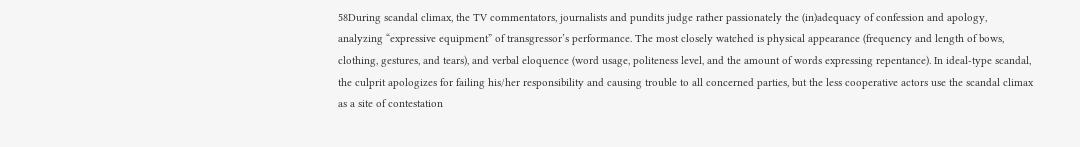58During scandal climax, the TV commentators, journalists and pundits judge rather passionately the (in)adequacy of confession and apology, analyzing “expressive equipment” of transgressor’s performance. The most closely watched is physical appearance (frequency and length of bows, clothing, gestures, and tears), and verbal eloquence (word usage, politeness level, and the amount of words expressing repentance). In ideal-type scandal, the culprit apologizes for failing his/her responsibility and causing trouble to all concerned parties, but the less cooperative actors use the scandal climax as a site of contestation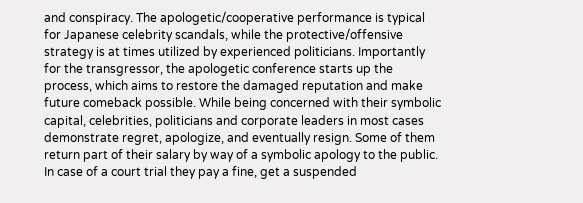and conspiracy. The apologetic/cooperative performance is typical for Japanese celebrity scandals, while the protective/offensive strategy is at times utilized by experienced politicians. Importantly for the transgressor, the apologetic conference starts up the process, which aims to restore the damaged reputation and make future comeback possible. While being concerned with their symbolic capital, celebrities, politicians and corporate leaders in most cases demonstrate regret, apologize, and eventually resign. Some of them return part of their salary by way of a symbolic apology to the public. In case of a court trial they pay a fine, get a suspended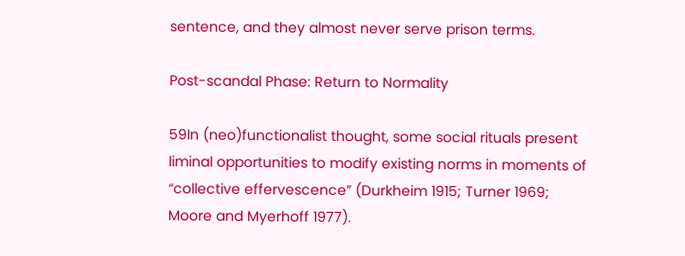sentence, and they almost never serve prison terms.

Post-scandal Phase: Return to Normality

59In (neo)functionalist thought, some social rituals present liminal opportunities to modify existing norms in moments of “collective effervescence” (Durkheim 1915; Turner 1969; Moore and Myerhoff 1977).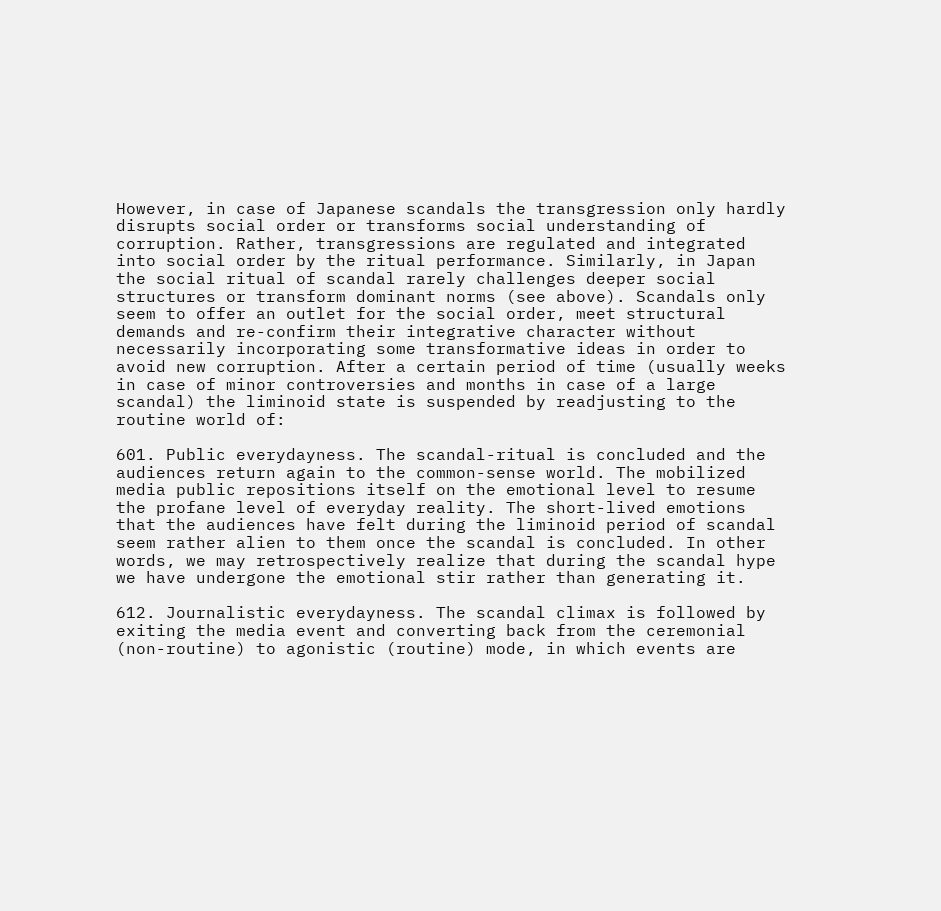However, in case of Japanese scandals the transgression only hardly disrupts social order or transforms social understanding of corruption. Rather, transgressions are regulated and integrated into social order by the ritual performance. Similarly, in Japan the social ritual of scandal rarely challenges deeper social structures or transform dominant norms (see above). Scandals only seem to offer an outlet for the social order, meet structural demands and re-confirm their integrative character without necessarily incorporating some transformative ideas in order to avoid new corruption. After a certain period of time (usually weeks in case of minor controversies and months in case of a large scandal) the liminoid state is suspended by readjusting to the routine world of:

601. Public everydayness. The scandal-ritual is concluded and the audiences return again to the common-sense world. The mobilized media public repositions itself on the emotional level to resume the profane level of everyday reality. The short-lived emotions that the audiences have felt during the liminoid period of scandal seem rather alien to them once the scandal is concluded. In other words, we may retrospectively realize that during the scandal hype we have undergone the emotional stir rather than generating it.

612. Journalistic everydayness. The scandal climax is followed by exiting the media event and converting back from the ceremonial (non-routine) to agonistic (routine) mode, in which events are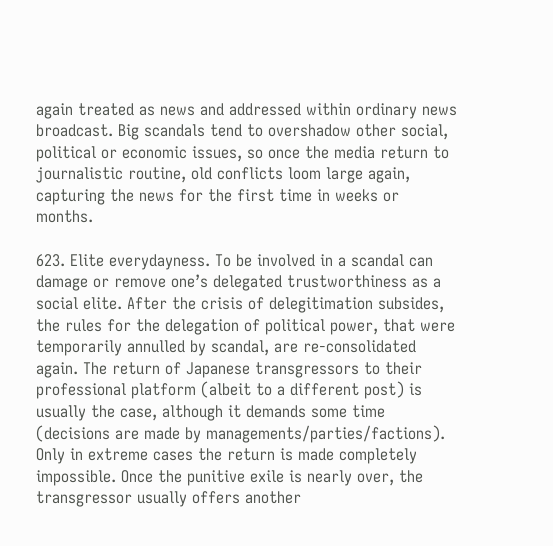again treated as news and addressed within ordinary news broadcast. Big scandals tend to overshadow other social, political or economic issues, so once the media return to journalistic routine, old conflicts loom large again, capturing the news for the first time in weeks or months.

623. Elite everydayness. To be involved in a scandal can damage or remove one’s delegated trustworthiness as a social elite. After the crisis of delegitimation subsides, the rules for the delegation of political power, that were temporarily annulled by scandal, are re-consolidated again. The return of Japanese transgressors to their professional platform (albeit to a different post) is usually the case, although it demands some time (decisions are made by managements/parties/factions). Only in extreme cases the return is made completely impossible. Once the punitive exile is nearly over, the transgressor usually offers another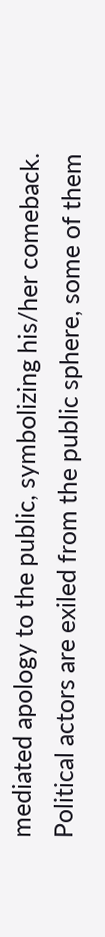mediated apology to the public, symbolizing his/her comeback. Political actors are exiled from the public sphere, some of them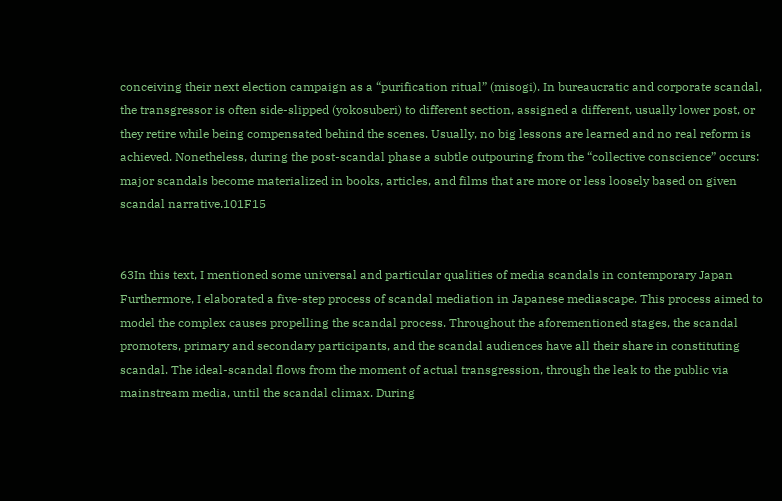conceiving their next election campaign as a “purification ritual” (misogi). In bureaucratic and corporate scandal, the transgressor is often side-slipped (yokosuberi) to different section, assigned a different, usually lower post, or they retire while being compensated behind the scenes. Usually, no big lessons are learned and no real reform is achieved. Nonetheless, during the post-scandal phase a subtle outpouring from the “collective conscience” occurs: major scandals become materialized in books, articles, and films that are more or less loosely based on given scandal narrative.101F15


63In this text, I mentioned some universal and particular qualities of media scandals in contemporary Japan Furthermore, I elaborated a five-step process of scandal mediation in Japanese mediascape. This process aimed to model the complex causes propelling the scandal process. Throughout the aforementioned stages, the scandal promoters, primary and secondary participants, and the scandal audiences have all their share in constituting scandal. The ideal-scandal flows from the moment of actual transgression, through the leak to the public via mainstream media, until the scandal climax. During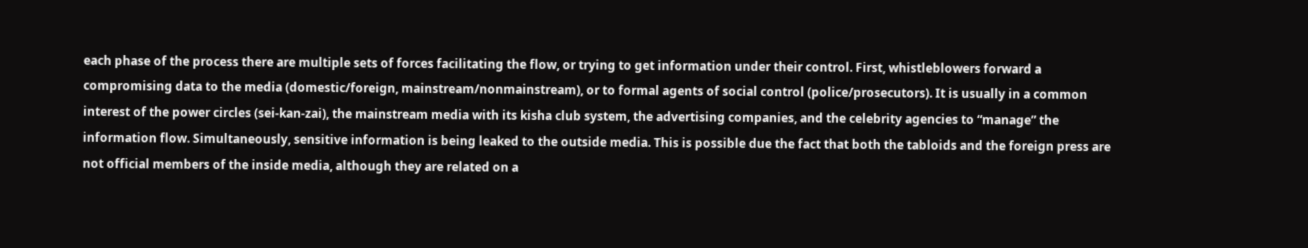each phase of the process there are multiple sets of forces facilitating the flow, or trying to get information under their control. First, whistleblowers forward a compromising data to the media (domestic/foreign, mainstream/nonmainstream), or to formal agents of social control (police/prosecutors). It is usually in a common interest of the power circles (sei-kan-zai), the mainstream media with its kisha club system, the advertising companies, and the celebrity agencies to “manage” the information flow. Simultaneously, sensitive information is being leaked to the outside media. This is possible due the fact that both the tabloids and the foreign press are not official members of the inside media, although they are related on a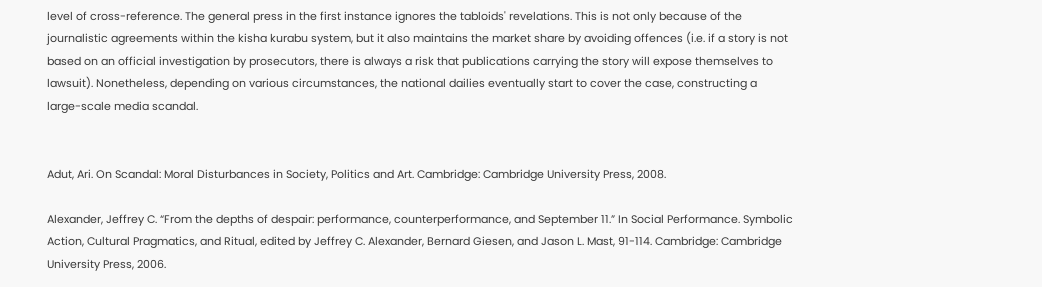level of cross-reference. The general press in the first instance ignores the tabloids' revelations. This is not only because of the journalistic agreements within the kisha kurabu system, but it also maintains the market share by avoiding offences (i.e. if a story is not based on an official investigation by prosecutors, there is always a risk that publications carrying the story will expose themselves to lawsuit). Nonetheless, depending on various circumstances, the national dailies eventually start to cover the case, constructing a large-scale media scandal.


Adut, Ari. On Scandal: Moral Disturbances in Society, Politics and Art. Cambridge: Cambridge University Press, 2008.

Alexander, Jeffrey C. “From the depths of despair: performance, counterperformance, and September 11.” In Social Performance. Symbolic Action, Cultural Pragmatics, and Ritual, edited by Jeffrey C. Alexander, Bernard Giesen, and Jason L. Mast, 91-114. Cambridge: Cambridge University Press, 2006.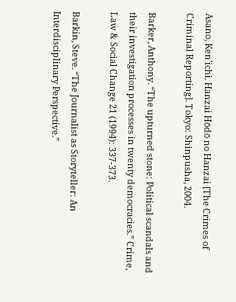Asano, Ken’ichi. Hanzai Hōdō no Hanzai [The Crimes of Criminal Reporting]. Tokyo: Shinpusha, 2004.

Barker, Anthony. “The upturned stone: Political scandals and their investigation processes in twenty democracies.” Crime, Law & Social Change 21 (1994): 337-373.

Barkin, Steve. “The Journalist as Storyteller: An Interdisciplinary Perspective.”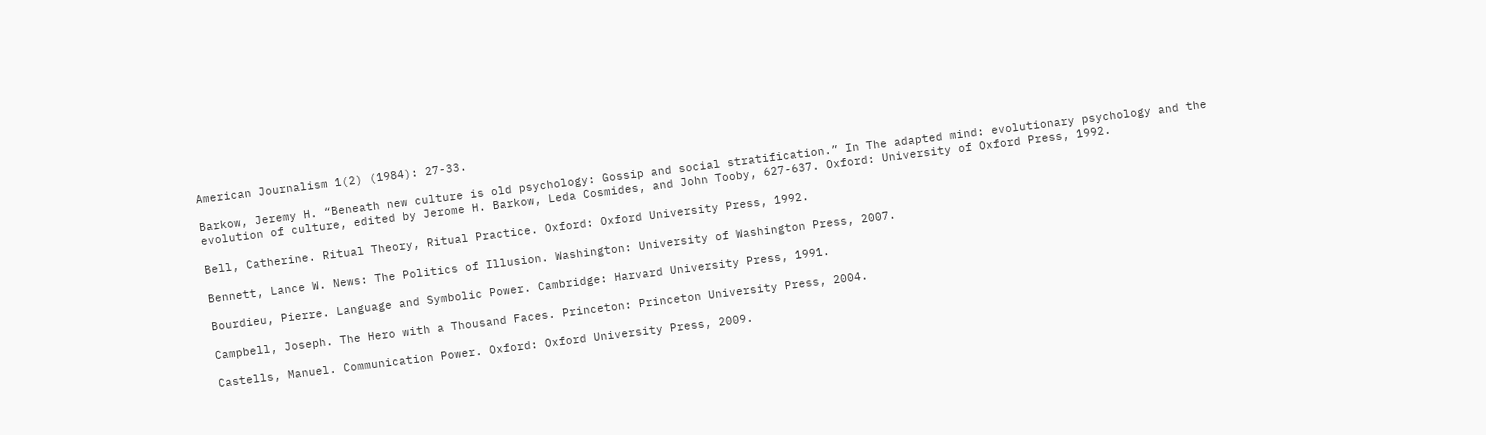American Journalism 1(2) (1984): 27-33.

Barkow, Jeremy H. “Beneath new culture is old psychology: Gossip and social stratification.” In The adapted mind: evolutionary psychology and the evolution of culture, edited by Jerome H. Barkow, Leda Cosmides, and John Tooby, 627-637. Oxford: University of Oxford Press, 1992.

Bell, Catherine. Ritual Theory, Ritual Practice. Oxford: Oxford University Press, 1992.

Bennett, Lance W. News: The Politics of Illusion. Washington: University of Washington Press, 2007.

Bourdieu, Pierre. Language and Symbolic Power. Cambridge: Harvard University Press, 1991.

Campbell, Joseph. The Hero with a Thousand Faces. Princeton: Princeton University Press, 2004.

Castells, Manuel. Communication Power. Oxford: Oxford University Press, 2009.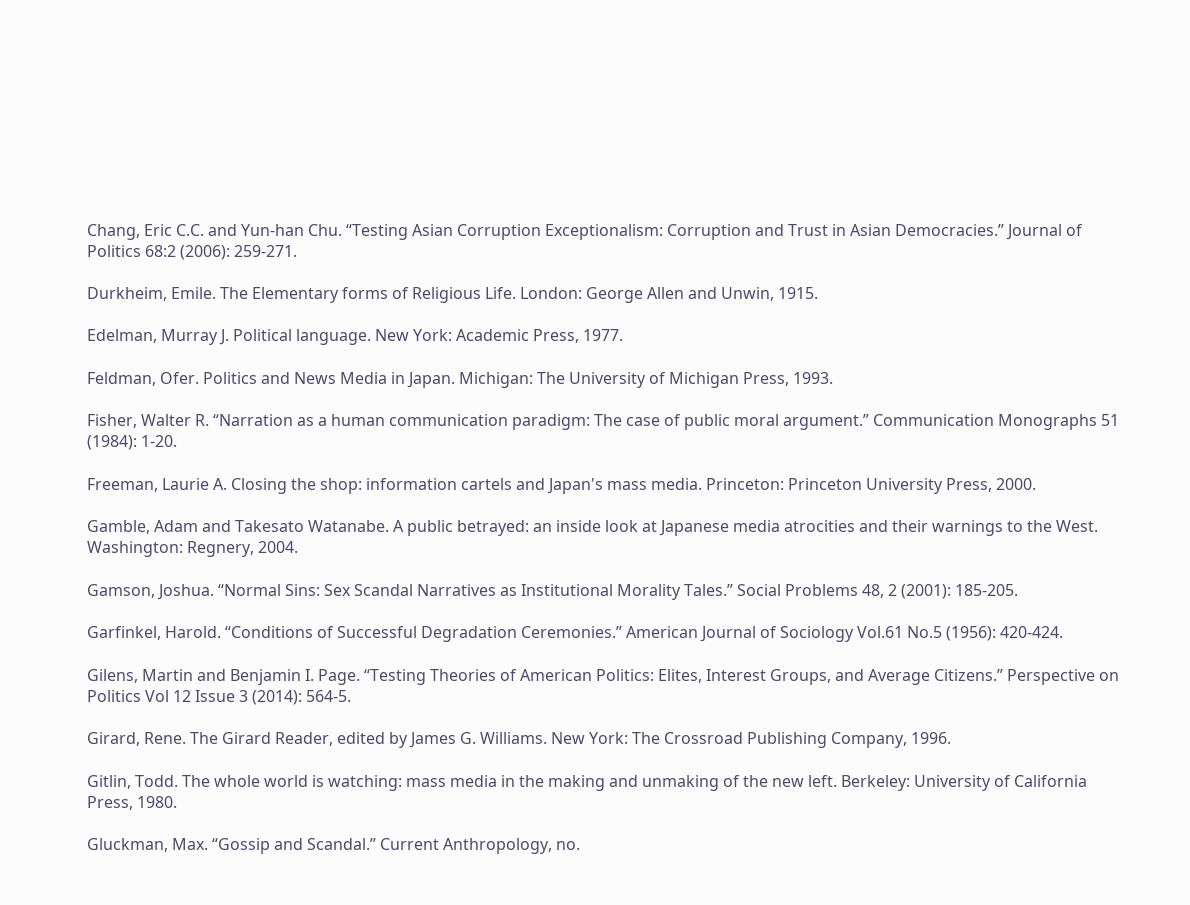Chang, Eric C.C. and Yun-han Chu. “Testing Asian Corruption Exceptionalism: Corruption and Trust in Asian Democracies.” Journal of Politics 68:2 (2006): 259-271.

Durkheim, Emile. The Elementary forms of Religious Life. London: George Allen and Unwin, 1915.

Edelman, Murray J. Political language. New York: Academic Press, 1977.

Feldman, Ofer. Politics and News Media in Japan. Michigan: The University of Michigan Press, 1993.

Fisher, Walter R. “Narration as a human communication paradigm: The case of public moral argument.” Communication Monographs 51 (1984): 1-20.

Freeman, Laurie A. Closing the shop: information cartels and Japan's mass media. Princeton: Princeton University Press, 2000.

Gamble, Adam and Takesato Watanabe. A public betrayed: an inside look at Japanese media atrocities and their warnings to the West. Washington: Regnery, 2004.

Gamson, Joshua. “Normal Sins: Sex Scandal Narratives as Institutional Morality Tales.” Social Problems 48, 2 (2001): 185-205.

Garfinkel, Harold. “Conditions of Successful Degradation Ceremonies.” American Journal of Sociology Vol.61 No.5 (1956): 420-424.

Gilens, Martin and Benjamin I. Page. “Testing Theories of American Politics: Elites, Interest Groups, and Average Citizens.” Perspective on Politics Vol 12 Issue 3 (2014): 564-5.

Girard, Rene. The Girard Reader, edited by James G. Williams. New York: The Crossroad Publishing Company, 1996.

Gitlin, Todd. The whole world is watching: mass media in the making and unmaking of the new left. Berkeley: University of California Press, 1980.

Gluckman, Max. “Gossip and Scandal.” Current Anthropology, no.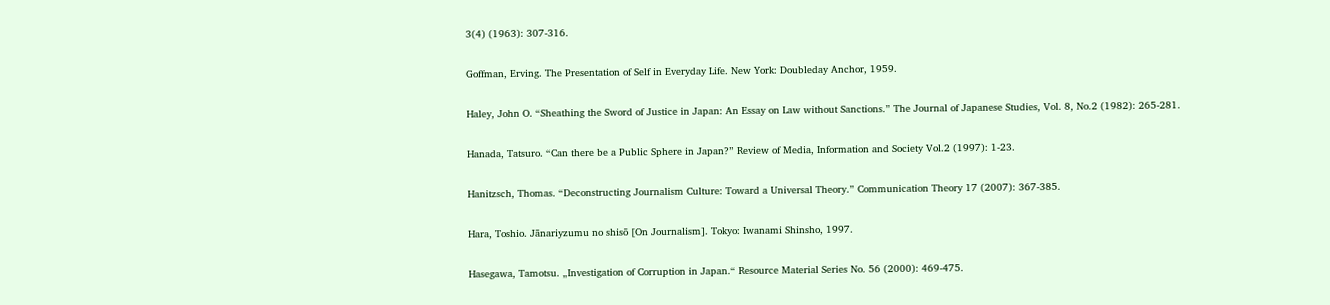3(4) (1963): 307-316.

Goffman, Erving. The Presentation of Self in Everyday Life. New York: Doubleday Anchor, 1959.

Haley, John O. “Sheathing the Sword of Justice in Japan: An Essay on Law without Sanctions.” The Journal of Japanese Studies, Vol. 8, No.2 (1982): 265-281.

Hanada, Tatsuro. “Can there be a Public Sphere in Japan?” Review of Media, Information and Society Vol.2 (1997): 1-23.

Hanitzsch, Thomas. “Deconstructing Journalism Culture: Toward a Universal Theory.” Communication Theory 17 (2007): 367-385.

Hara, Toshio. Jānariyzumu no shisō [On Journalism]. Tokyo: Iwanami Shinsho, 1997.

Hasegawa, Tamotsu. „Investigation of Corruption in Japan.“ Resource Material Series No. 56 (2000): 469-475.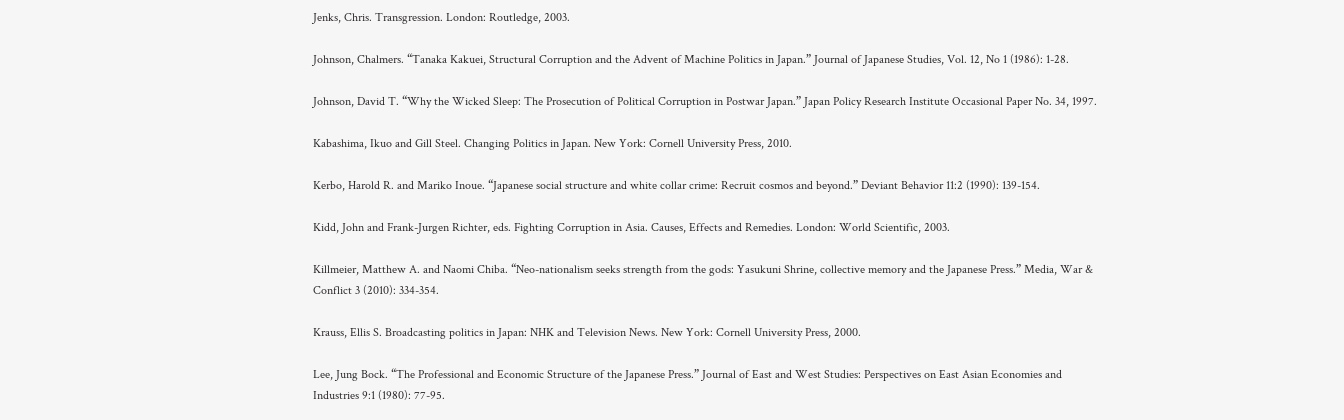Jenks, Chris. Transgression. London: Routledge, 2003.

Johnson, Chalmers. “Tanaka Kakuei, Structural Corruption and the Advent of Machine Politics in Japan.” Journal of Japanese Studies, Vol. 12, No 1 (1986): 1-28.

Johnson, David T. “Why the Wicked Sleep: The Prosecution of Political Corruption in Postwar Japan.” Japan Policy Research Institute Occasional Paper No. 34, 1997.

Kabashima, Ikuo and Gill Steel. Changing Politics in Japan. New York: Cornell University Press, 2010.

Kerbo, Harold R. and Mariko Inoue. “Japanese social structure and white collar crime: Recruit cosmos and beyond.” Deviant Behavior 11:2 (1990): 139-154.

Kidd, John and Frank-Jurgen Richter, eds. Fighting Corruption in Asia. Causes, Effects and Remedies. London: World Scientific, 2003.

Killmeier, Matthew A. and Naomi Chiba. “Neo-nationalism seeks strength from the gods: Yasukuni Shrine, collective memory and the Japanese Press.” Media, War & Conflict 3 (2010): 334-354.

Krauss, Ellis S. Broadcasting politics in Japan: NHK and Television News. New York: Cornell University Press, 2000.

Lee, Jung Bock. “The Professional and Economic Structure of the Japanese Press.” Journal of East and West Studies: Perspectives on East Asian Economies and Industries 9:1 (1980): 77-95.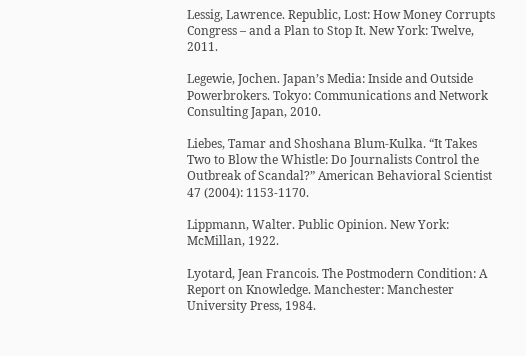Lessig, Lawrence. Republic, Lost: How Money Corrupts Congress – and a Plan to Stop It. New York: Twelve, 2011.

Legewie, Jochen. Japan’s Media: Inside and Outside Powerbrokers. Tokyo: Communications and Network Consulting Japan, 2010.

Liebes, Tamar and Shoshana Blum-Kulka. “It Takes Two to Blow the Whistle: Do Journalists Control the Outbreak of Scandal?” American Behavioral Scientist 47 (2004): 1153-1170.

Lippmann, Walter. Public Opinion. New York: McMillan, 1922.

Lyotard, Jean Francois. The Postmodern Condition: A Report on Knowledge. Manchester: Manchester University Press, 1984.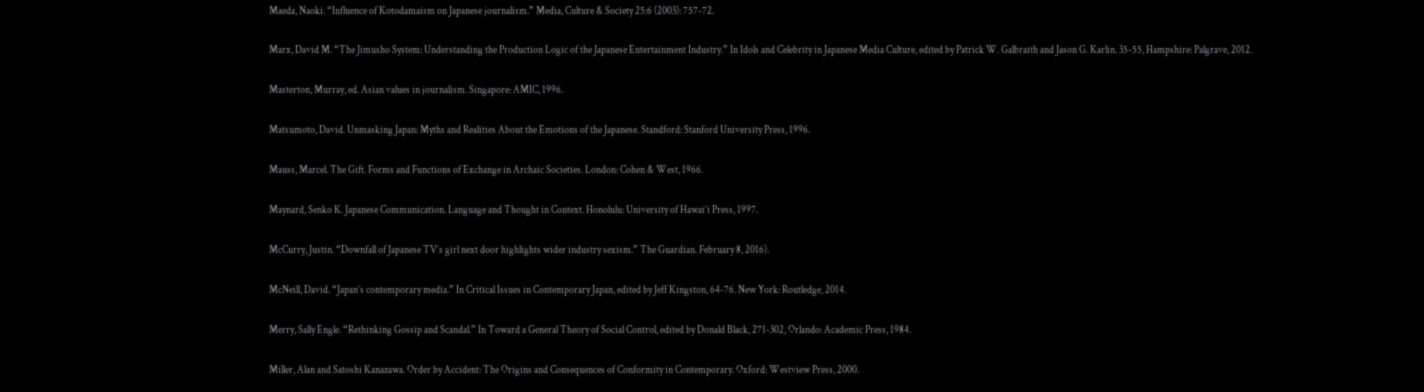Maeda, Naoki. “Influence of Kotodamaism on Japanese journalism.” Media, Culture & Society 25:6 (2003): 757-72.

Marx, David M. “The Jimusho System: Understanding the Production Logic of the Japanese Entertainment Industry.” In Idols and Celebrity in Japanese Media Culture, edited by Patrick W. Galbraith and Jason G. Karlin. 35-55, Hampshire: Palgrave, 2012.

Masterton, Murray, ed. Asian values in journalism. Singapore: AMIC, 1996.

Matsumoto, David. Unmasking Japan: Myths and Realities About the Emotions of the Japanese. Standford: Stanford University Press, 1996.

Mauss, Marcel. The Gift. Forms and Functions of Exchange in Archaic Societies. London: Cohen & West, 1966.

Maynard, Senko K. Japanese Communication. Language and Thought in Context. Honolulu: University of Hawai’i Press, 1997.

McCurry, Justin. “Downfall of Japanese TV’s girl next door highlights wider industry sexism.” The Guardian. February 8, 2016).

McNeill, David. “Japan’s contemporary media.” In Critical Issues in Contemporary Japan, edited by Jeff Kingston, 64-76. New York: Routledge, 2014.

Merry, Sally Engle. “Rethinking Gossip and Scandal.” In Toward a General Theory of Social Control, edited by Donald Black, 271-302, Orlando: Academic Press, 1984.

Miller, Alan and Satoshi Kanazawa. Order by Accident: The Origins and Consequences of Conformity in Contemporary. Oxford: Westview Press, 2000.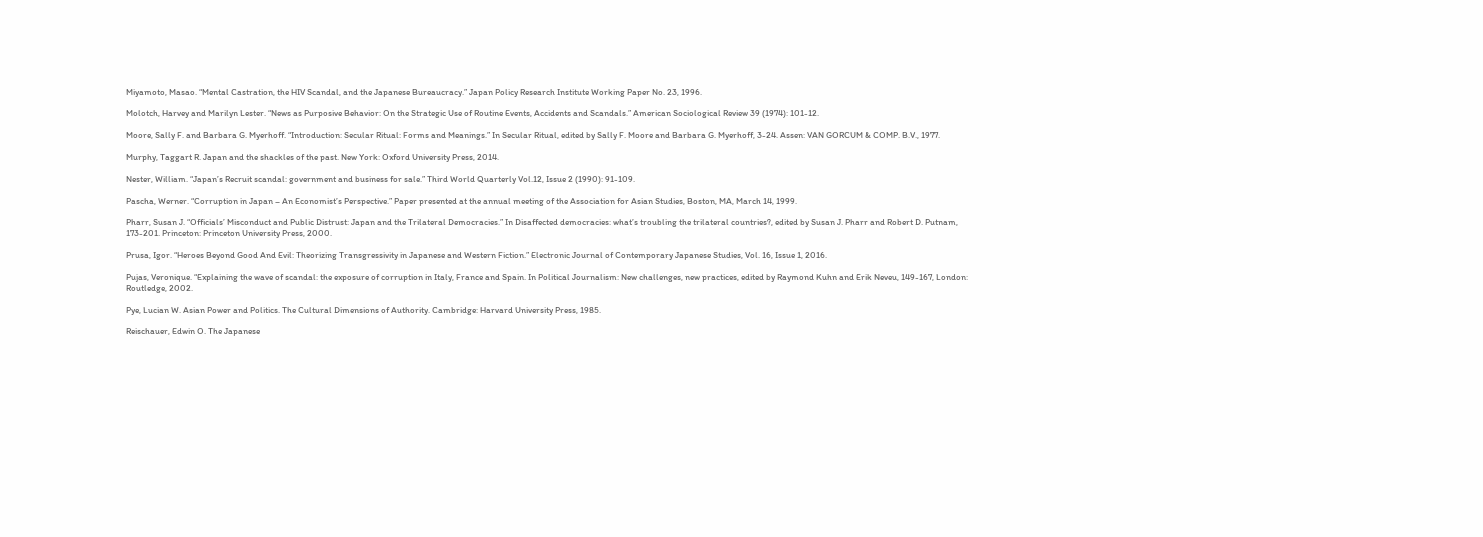Miyamoto, Masao. “Mental Castration, the HIV Scandal, and the Japanese Bureaucracy.” Japan Policy Research Institute Working Paper No. 23, 1996.

Molotch, Harvey and Marilyn Lester. “News as Purposive Behavior: On the Strategic Use of Routine Events, Accidents and Scandals.” American Sociological Review 39 (1974): 101-12.

Moore, Sally F. and Barbara G. Myerhoff. “Introduction: Secular Ritual: Forms and Meanings.” In Secular Ritual, edited by Sally F. Moore and Barbara G. Myerhoff, 3-24. Assen: VAN GORCUM & COMP. B.V., 1977.

Murphy, Taggart R. Japan and the shackles of the past. New York: Oxford University Press, 2014.

Nester, William. “Japan’s Recruit scandal: government and business for sale.” Third World Quarterly Vol.12, Issue 2 (1990): 91-109.

Pascha, Werner. “Corruption in Japan – An Economist’s Perspective.” Paper presented at the annual meeting of the Association for Asian Studies, Boston, MA, March 14, 1999.

Pharr, Susan J. “Officials’ Misconduct and Public Distrust: Japan and the Trilateral Democracies.” In Disaffected democracies: what’s troubling the trilateral countries?, edited by Susan J. Pharr and Robert D. Putnam, 173-201. Princeton: Princeton University Press, 2000.

Prusa, Igor. “Heroes Beyond Good And Evil: Theorizing Transgressivity in Japanese and Western Fiction.” Electronic Journal of Contemporary Japanese Studies, Vol. 16, Issue 1, 2016.

Pujas, Veronique. “Explaining the wave of scandal: the exposure of corruption in Italy, France and Spain. In Political Journalism: New challenges, new practices, edited by Raymond Kuhn and Erik Neveu, 149-167, London: Routledge, 2002.

Pye, Lucian W. Asian Power and Politics. The Cultural Dimensions of Authority. Cambridge: Harvard University Press, 1985.

Reischauer, Edwin O. The Japanese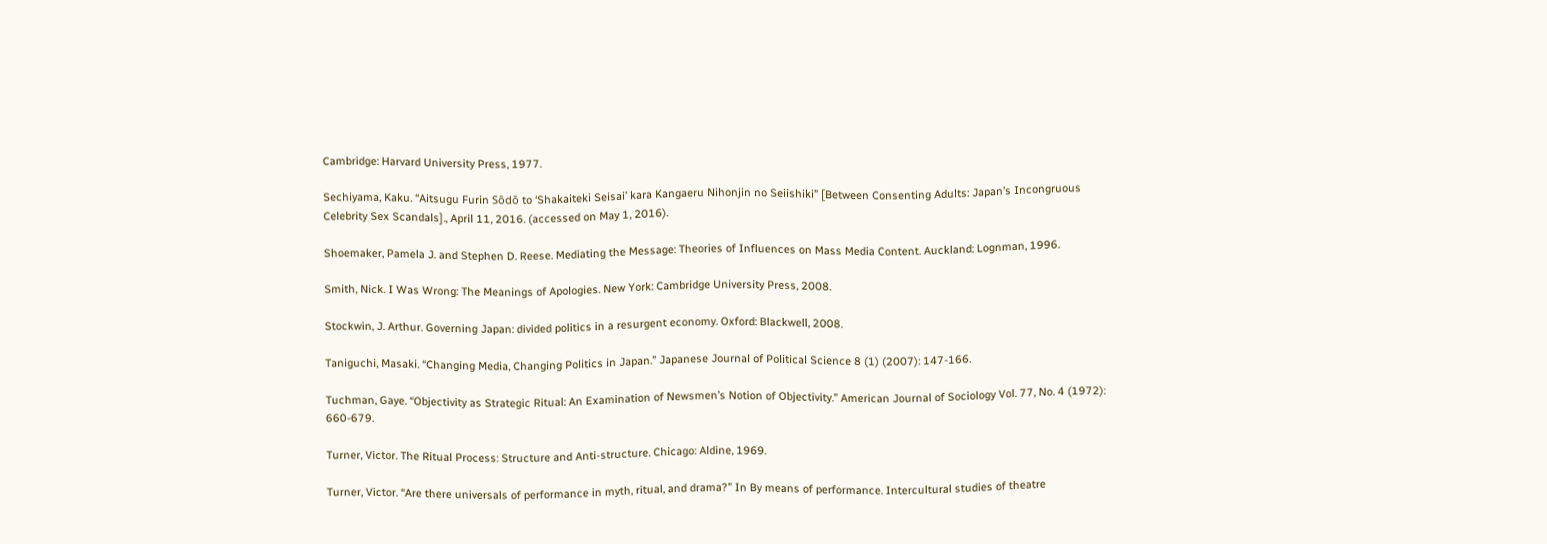Cambridge: Harvard University Press, 1977.

Sechiyama, Kaku. “Aitsugu Furin Sōdō to ‘Shakaiteki Seisai’ kara Kangaeru Nihonjin no Seiishiki” [Between Consenting Adults: Japan’s Incongruous Celebrity Sex Scandals]., April 11, 2016. (accessed on May 1, 2016).

Shoemaker, Pamela J. and Stephen D. Reese. Mediating the Message: Theories of Influences on Mass Media Content. Auckland: Lognman, 1996.

Smith, Nick. I Was Wrong: The Meanings of Apologies. New York: Cambridge University Press, 2008.

Stockwin, J. Arthur. Governing Japan: divided politics in a resurgent economy. Oxford: Blackwell, 2008.

Taniguchi, Masaki. “Changing Media, Changing Politics in Japan.” Japanese Journal of Political Science 8 (1) (2007): 147-166.

Tuchman, Gaye. “Objectivity as Strategic Ritual: An Examination of Newsmen’s Notion of Objectivity.” American Journal of Sociology Vol. 77, No. 4 (1972): 660-679.

Turner, Victor. The Ritual Process: Structure and Anti-structure. Chicago: Aldine, 1969.

Turner, Victor. “Are there universals of performance in myth, ritual, and drama?” In By means of performance. Intercultural studies of theatre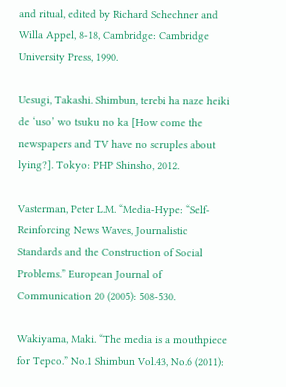and ritual, edited by Richard Schechner and Willa Appel, 8-18, Cambridge: Cambridge University Press, 1990.

Uesugi, Takashi. Shimbun, terebi ha naze heiki de ‘uso’ wo tsuku no ka [How come the newspapers and TV have no scruples about lying?]. Tokyo: PHP Shinsho, 2012.

Vasterman, Peter L.M. “Media-Hype: “Self-Reinforcing News Waves, Journalistic Standards and the Construction of Social Problems.” European Journal of Communication 20 (2005): 508-530.

Wakiyama, Maki. “The media is a mouthpiece for Tepco.” No.1 Shimbun Vol.43, No.6 (2011):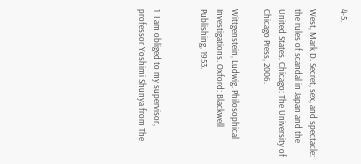4-5.

West, Mark D. Secret, sex, and spectacle: the rules of scandal in Japan and the United States. Chicago: The University of Chicago Press, 2006.

Wittgenstein, Ludwig. Philosophical Investigations. Oxford: Blackwell Publishing, 1953.


1  I am obliged to my supervisor, professor Yoshimi Shunya from The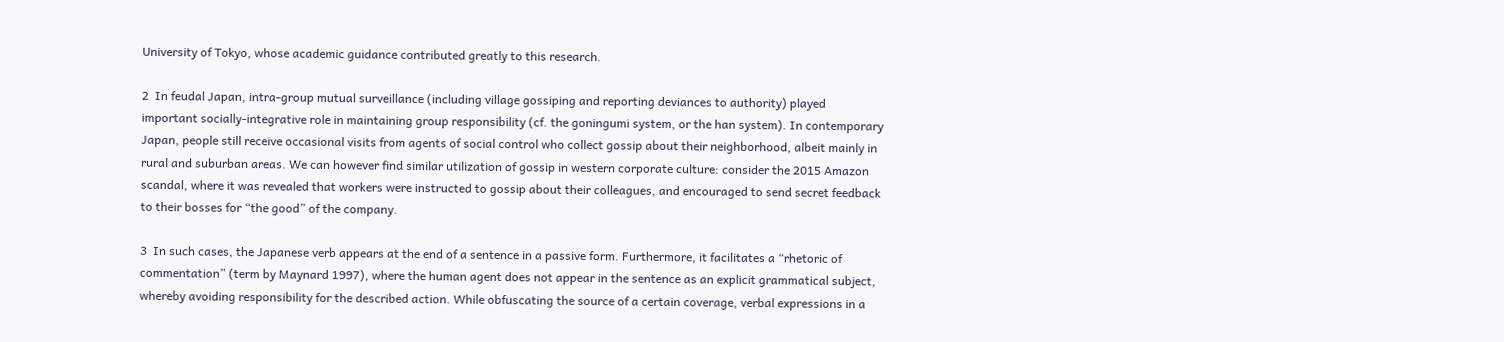University of Tokyo, whose academic guidance contributed greatly to this research.

2  In feudal Japan, intra-group mutual surveillance (including village gossiping and reporting deviances to authority) played important socially-integrative role in maintaining group responsibility (cf. the goningumi system, or the han system). In contemporary Japan, people still receive occasional visits from agents of social control who collect gossip about their neighborhood, albeit mainly in rural and suburban areas. We can however find similar utilization of gossip in western corporate culture: consider the 2015 Amazon scandal, where it was revealed that workers were instructed to gossip about their colleagues, and encouraged to send secret feedback to their bosses for “the good” of the company.

3  In such cases, the Japanese verb appears at the end of a sentence in a passive form. Furthermore, it facilitates a “rhetoric of commentation” (term by Maynard 1997), where the human agent does not appear in the sentence as an explicit grammatical subject, whereby avoiding responsibility for the described action. While obfuscating the source of a certain coverage, verbal expressions in a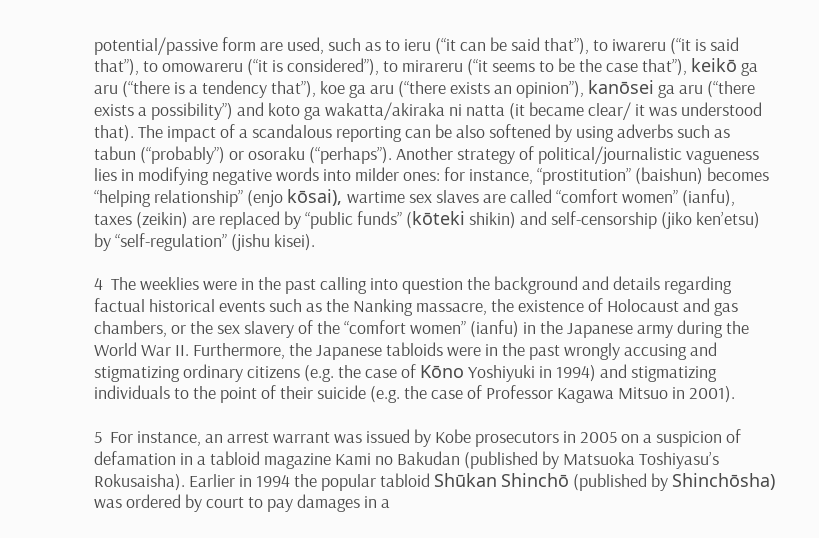potential/passive form are used, such as to ieru (“it can be said that”), to iwareru (“it is said that”), to omowareru (“it is considered”), to mirareru (“it seems to be the case that”), keikō ga aru (“there is a tendency that”), koe ga aru (“there exists an opinion”), kanōsei ga aru (“there exists a possibility”) and koto ga wakatta/akiraka ni natta (it became clear/ it was understood that). The impact of a scandalous reporting can be also softened by using adverbs such as tabun (“probably”) or osoraku (“perhaps”). Another strategy of political/journalistic vagueness lies in modifying negative words into milder ones: for instance, “prostitution” (baishun) becomes “helping relationship” (enjo kōsai), wartime sex slaves are called “comfort women” (ianfu), taxes (zeikin) are replaced by “public funds” (kōteki shikin) and self-censorship (jiko ken’etsu) by “self-regulation” (jishu kisei).

4  The weeklies were in the past calling into question the background and details regarding factual historical events such as the Nanking massacre, the existence of Holocaust and gas chambers, or the sex slavery of the “comfort women” (ianfu) in the Japanese army during the World War II. Furthermore, the Japanese tabloids were in the past wrongly accusing and stigmatizing ordinary citizens (e.g. the case of Kōno Yoshiyuki in 1994) and stigmatizing individuals to the point of their suicide (e.g. the case of Professor Kagawa Mitsuo in 2001).

5  For instance, an arrest warrant was issued by Kobe prosecutors in 2005 on a suspicion of defamation in a tabloid magazine Kami no Bakudan (published by Matsuoka Toshiyasu’s Rokusaisha). Earlier in 1994 the popular tabloid Shūkan Shinchō (published by Shinchōsha) was ordered by court to pay damages in a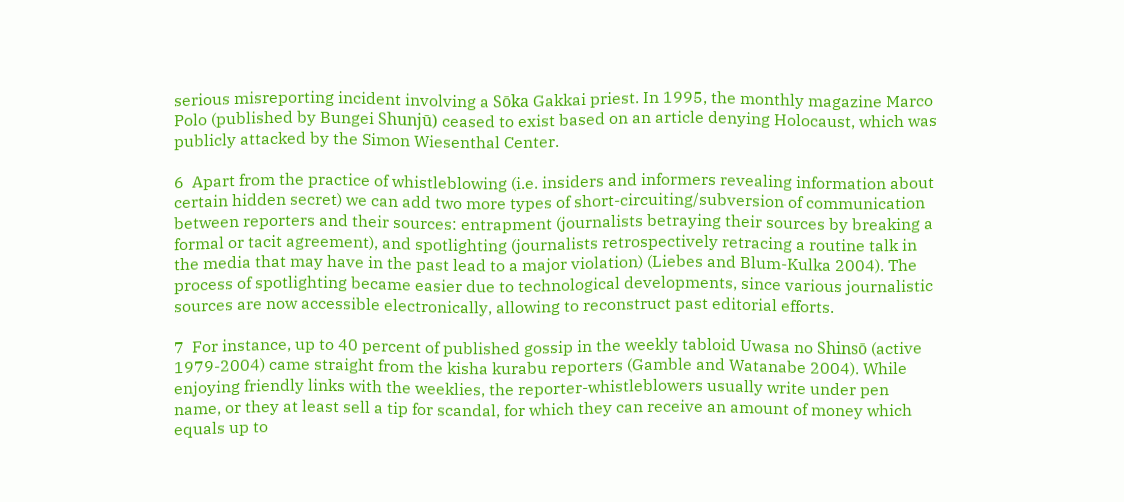serious misreporting incident involving a Sōka Gakkai priest. In 1995, the monthly magazine Marco Polo (published by Bungei Shunjū) ceased to exist based on an article denying Holocaust, which was publicly attacked by the Simon Wiesenthal Center.

6  Apart from the practice of whistleblowing (i.e. insiders and informers revealing information about certain hidden secret) we can add two more types of short-circuiting/subversion of communication between reporters and their sources: entrapment (journalists betraying their sources by breaking a formal or tacit agreement), and spotlighting (journalists retrospectively retracing a routine talk in the media that may have in the past lead to a major violation) (Liebes and Blum-Kulka 2004). The process of spotlighting became easier due to technological developments, since various journalistic sources are now accessible electronically, allowing to reconstruct past editorial efforts.

7  For instance, up to 40 percent of published gossip in the weekly tabloid Uwasa no Shinsō (active 1979-2004) came straight from the kisha kurabu reporters (Gamble and Watanabe 2004). While enjoying friendly links with the weeklies, the reporter-whistleblowers usually write under pen name, or they at least sell a tip for scandal, for which they can receive an amount of money which equals up to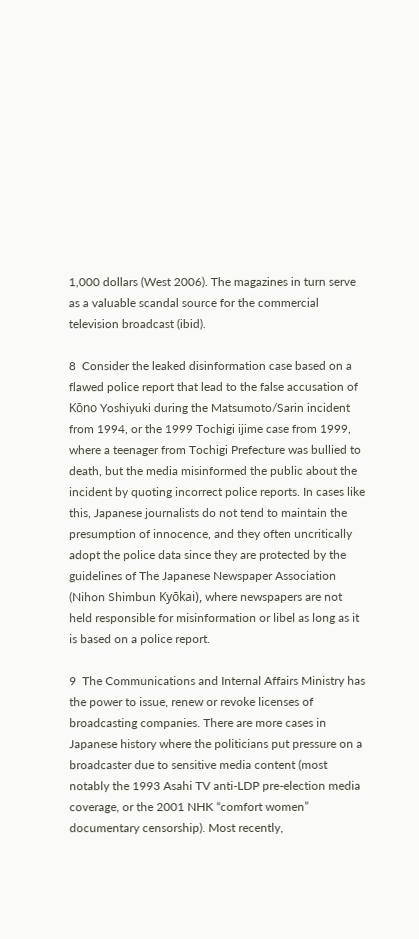1,000 dollars (West 2006). The magazines in turn serve as a valuable scandal source for the commercial television broadcast (ibid).

8  Consider the leaked disinformation case based on a flawed police report that lead to the false accusation of Kōno Yoshiyuki during the Matsumoto/Sarin incident from 1994, or the 1999 Tochigi ijime case from 1999, where a teenager from Tochigi Prefecture was bullied to death, but the media misinformed the public about the incident by quoting incorrect police reports. In cases like this, Japanese journalists do not tend to maintain the presumption of innocence, and they often uncritically adopt the police data since they are protected by the guidelines of The Japanese Newspaper Association (Nihon Shimbun Kyōkai), where newspapers are not held responsible for misinformation or libel as long as it is based on a police report.

9  The Communications and Internal Affairs Ministry has the power to issue, renew or revoke licenses of broadcasting companies. There are more cases in Japanese history where the politicians put pressure on a broadcaster due to sensitive media content (most notably the 1993 Asahi TV anti-LDP pre-election media coverage, or the 2001 NHK “comfort women” documentary censorship). Most recently,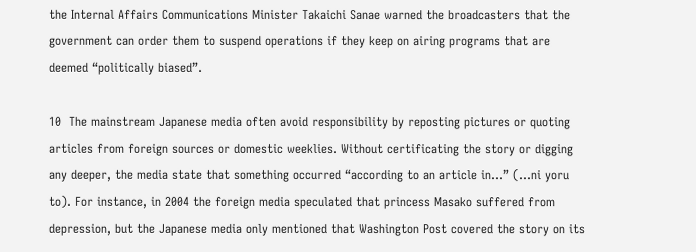the Internal Affairs Communications Minister Takaichi Sanae warned the broadcasters that the government can order them to suspend operations if they keep on airing programs that are deemed “politically biased”.

10  The mainstream Japanese media often avoid responsibility by reposting pictures or quoting articles from foreign sources or domestic weeklies. Without certificating the story or digging any deeper, the media state that something occurred “according to an article in…” (…ni yoru to). For instance, in 2004 the foreign media speculated that princess Masako suffered from depression, but the Japanese media only mentioned that Washington Post covered the story on its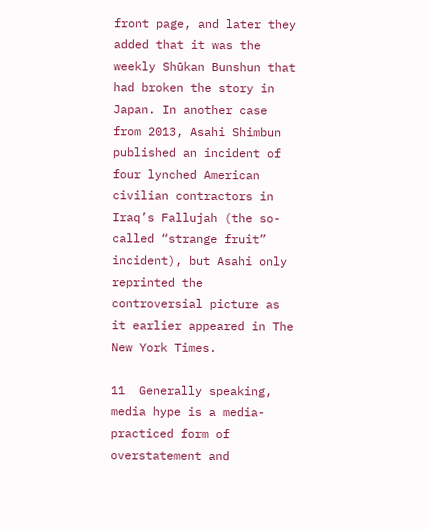front page, and later they added that it was the weekly Shūkan Bunshun that had broken the story in Japan. In another case from 2013, Asahi Shimbun published an incident of four lynched American civilian contractors in Iraq’s Fallujah (the so-called “strange fruit” incident), but Asahi only reprinted the controversial picture as it earlier appeared in The New York Times.

11  Generally speaking, media hype is a media-practiced form of overstatement and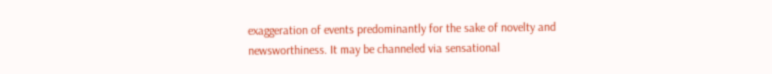exaggeration of events predominantly for the sake of novelty and newsworthiness. It may be channeled via sensational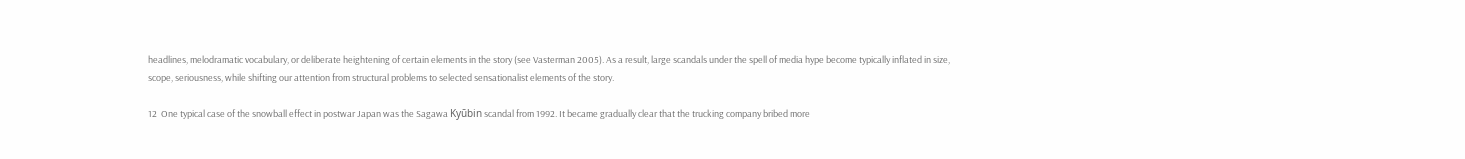headlines, melodramatic vocabulary, or deliberate heightening of certain elements in the story (see Vasterman 2005). As a result, large scandals under the spell of media hype become typically inflated in size, scope, seriousness, while shifting our attention from structural problems to selected sensationalist elements of the story.

12  One typical case of the snowball effect in postwar Japan was the Sagawa Kyūbin scandal from 1992. It became gradually clear that the trucking company bribed more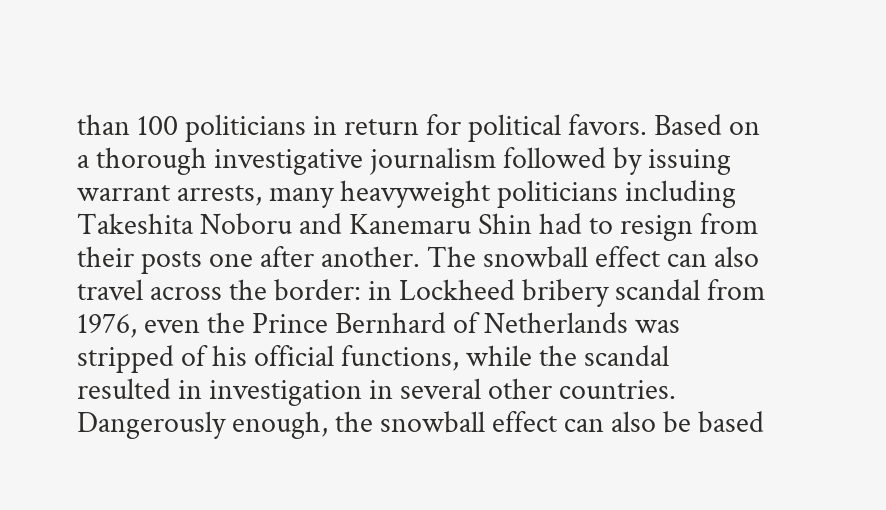than 100 politicians in return for political favors. Based on a thorough investigative journalism followed by issuing warrant arrests, many heavyweight politicians including Takeshita Noboru and Kanemaru Shin had to resign from their posts one after another. The snowball effect can also travel across the border: in Lockheed bribery scandal from 1976, even the Prince Bernhard of Netherlands was stripped of his official functions, while the scandal resulted in investigation in several other countries. Dangerously enough, the snowball effect can also be based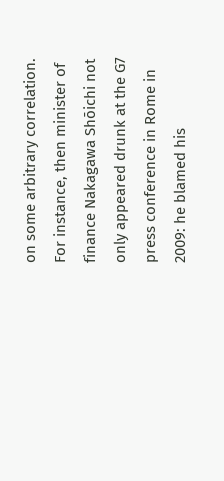on some arbitrary correlation. For instance, then minister of finance Nakagawa Shōichi not only appeared drunk at the G7 press conference in Rome in 2009: he blamed his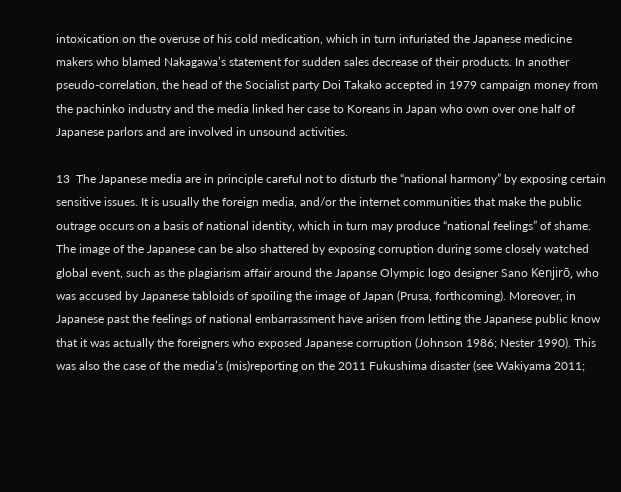intoxication on the overuse of his cold medication, which in turn infuriated the Japanese medicine makers who blamed Nakagawa’s statement for sudden sales decrease of their products. In another pseudo-correlation, the head of the Socialist party Doi Takako accepted in 1979 campaign money from the pachinko industry and the media linked her case to Koreans in Japan who own over one half of Japanese parlors and are involved in unsound activities.

13  The Japanese media are in principle careful not to disturb the “national harmony” by exposing certain sensitive issues. It is usually the foreign media, and/or the internet communities that make the public outrage occurs on a basis of national identity, which in turn may produce “national feelings” of shame. The image of the Japanese can be also shattered by exposing corruption during some closely watched global event, such as the plagiarism affair around the Japanse Olympic logo designer Sano Kenjirō, who was accused by Japanese tabloids of spoiling the image of Japan (Prusa, forthcoming). Moreover, in Japanese past the feelings of national embarrassment have arisen from letting the Japanese public know that it was actually the foreigners who exposed Japanese corruption (Johnson 1986; Nester 1990). This was also the case of the media’s (mis)reporting on the 2011 Fukushima disaster (see Wakiyama 2011;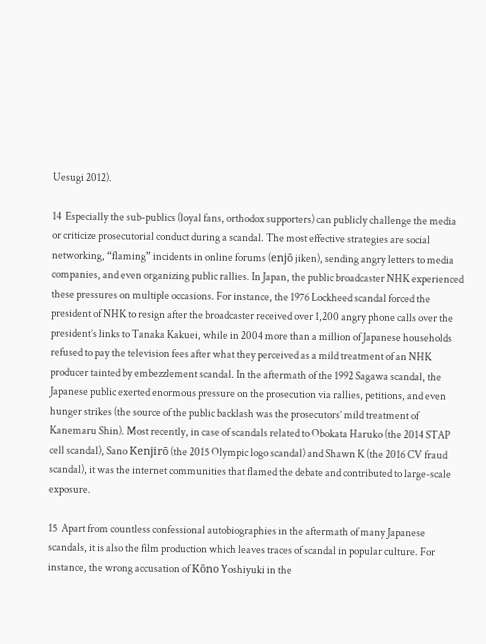Uesugi 2012).

14  Especially the sub-publics (loyal fans, orthodox supporters) can publicly challenge the media or criticize prosecutorial conduct during a scandal. The most effective strategies are social networking, “flaming” incidents in online forums (enjō jiken), sending angry letters to media companies, and even organizing public rallies. In Japan, the public broadcaster NHK experienced these pressures on multiple occasions. For instance, the 1976 Lockheed scandal forced the president of NHK to resign after the broadcaster received over 1,200 angry phone calls over the president’s links to Tanaka Kakuei, while in 2004 more than a million of Japanese households refused to pay the television fees after what they perceived as a mild treatment of an NHK producer tainted by embezzlement scandal. In the aftermath of the 1992 Sagawa scandal, the Japanese public exerted enormous pressure on the prosecution via rallies, petitions, and even hunger strikes (the source of the public backlash was the prosecutors’ mild treatment of Kanemaru Shin). Most recently, in case of scandals related to Obokata Haruko (the 2014 STAP cell scandal), Sano Kenjirō (the 2015 Olympic logo scandal) and Shawn K (the 2016 CV fraud scandal), it was the internet communities that flamed the debate and contributed to large-scale exposure.

15  Apart from countless confessional autobiographies in the aftermath of many Japanese scandals, it is also the film production which leaves traces of scandal in popular culture. For instance, the wrong accusation of Kōno Yoshiyuki in the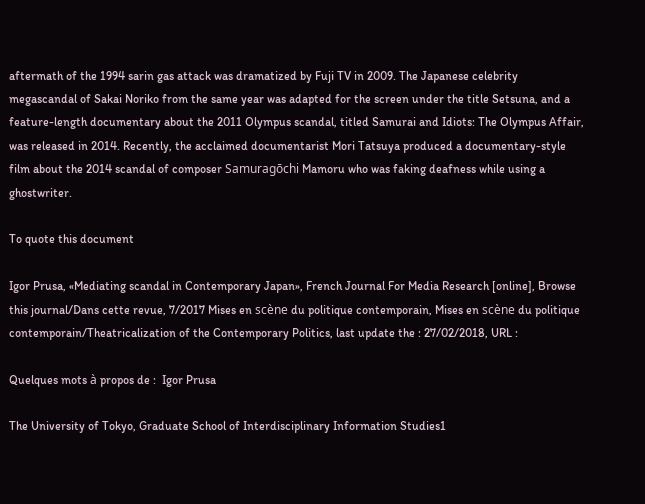aftermath of the 1994 sarin gas attack was dramatized by Fuji TV in 2009. The Japanese celebrity megascandal of Sakai Noriko from the same year was adapted for the screen under the title Setsuna, and a feature-length documentary about the 2011 Olympus scandal, titled Samurai and Idiots: The Olympus Affair, was released in 2014. Recently, the acclaimed documentarist Mori Tatsuya produced a documentary-style film about the 2014 scandal of composer Samuragōchi Mamoru who was faking deafness while using a ghostwriter.

To quote this document

Igor Prusa, «Mediating scandal in Contemporary Japan», French Journal For Media Research [online], Browse this journal/Dans cette revue, 7/2017 Mises en scène du politique contemporain, Mises en scène du politique contemporain/Theatricalization of the Contemporary Politics, last update the : 27/02/2018, URL :

Quelques mots à propos de :  Igor Prusa

The University of Tokyo, Graduate School of Interdisciplinary Information Studies1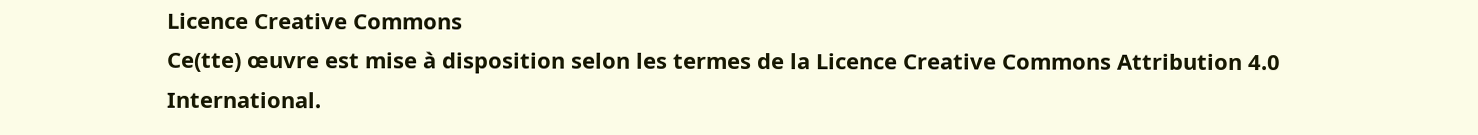Licence Creative Commons
Ce(tte) œuvre est mise à disposition selon les termes de la Licence Creative Commons Attribution 4.0 International.